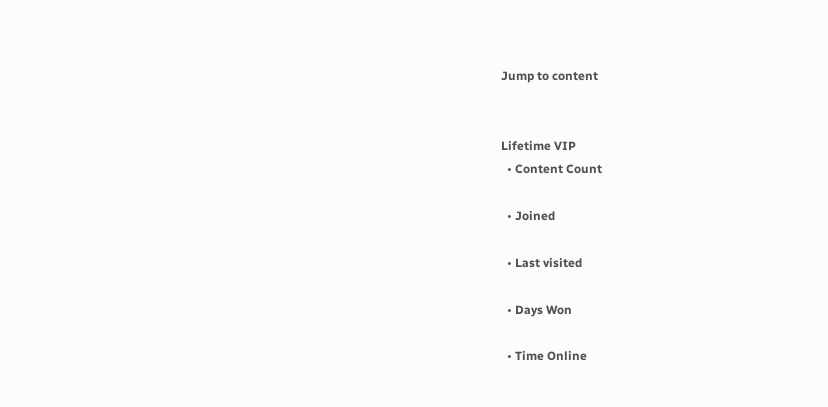Jump to content


Lifetime VIP
  • Content Count

  • Joined

  • Last visited

  • Days Won

  • Time Online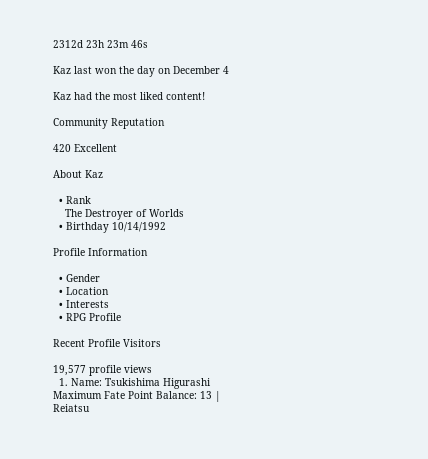2312d 23h 23m 46s

Kaz last won the day on December 4

Kaz had the most liked content!

Community Reputation

420 Excellent

About Kaz

  • Rank
    The Destroyer of Worlds
  • Birthday 10/14/1992

Profile Information

  • Gender
  • Location
  • Interests
  • RPG Profile

Recent Profile Visitors

19,577 profile views
  1. Name: Tsukishima Higurashi Maximum Fate Point Balance: 13 | Reiatsu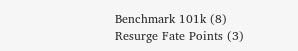Benchmark 101k (8) Resurge Fate Points (3)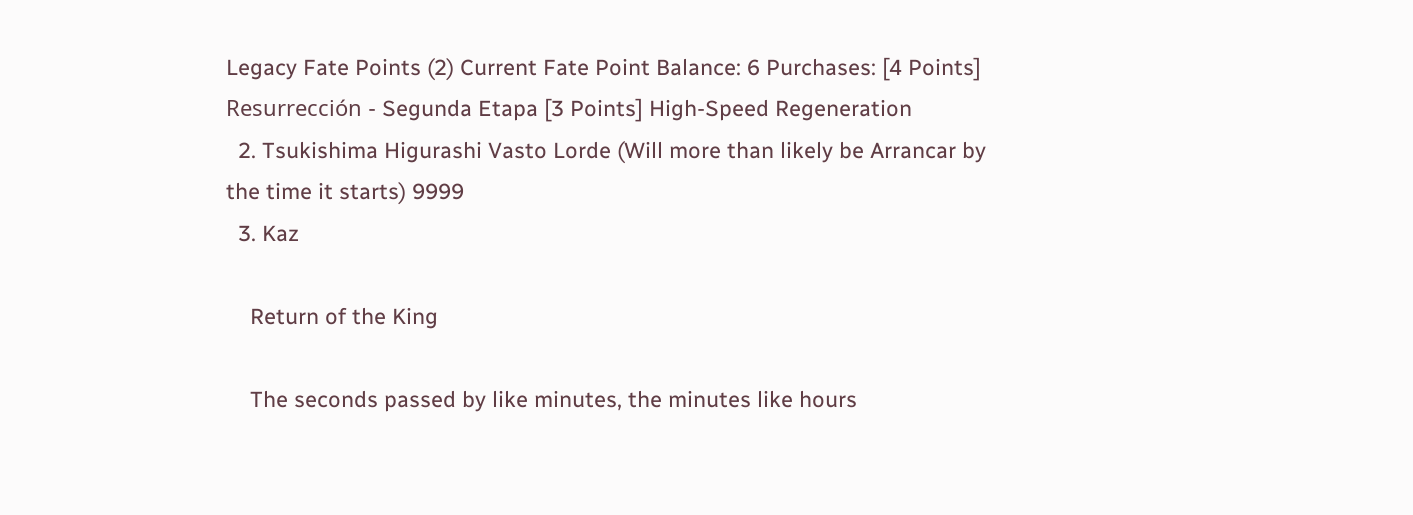Legacy Fate Points (2) Current Fate Point Balance: 6 Purchases: [4 Points] Resurrección - Segunda Etapa [3 Points] High-Speed Regeneration
  2. Tsukishima Higurashi Vasto Lorde (Will more than likely be Arrancar by the time it starts) 9999
  3. Kaz

    Return of the King

    The seconds passed by like minutes, the minutes like hours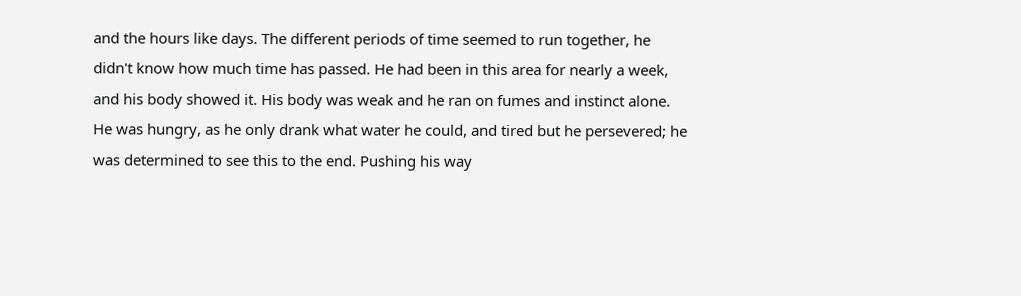and the hours like days. The different periods of time seemed to run together, he didn't know how much time has passed. He had been in this area for nearly a week, and his body showed it. His body was weak and he ran on fumes and instinct alone. He was hungry, as he only drank what water he could, and tired but he persevered; he was determined to see this to the end. Pushing his way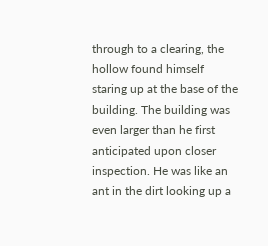through to a clearing, the hollow found himself staring up at the base of the building. The building was even larger than he first anticipated upon closer inspection. He was like an ant in the dirt looking up a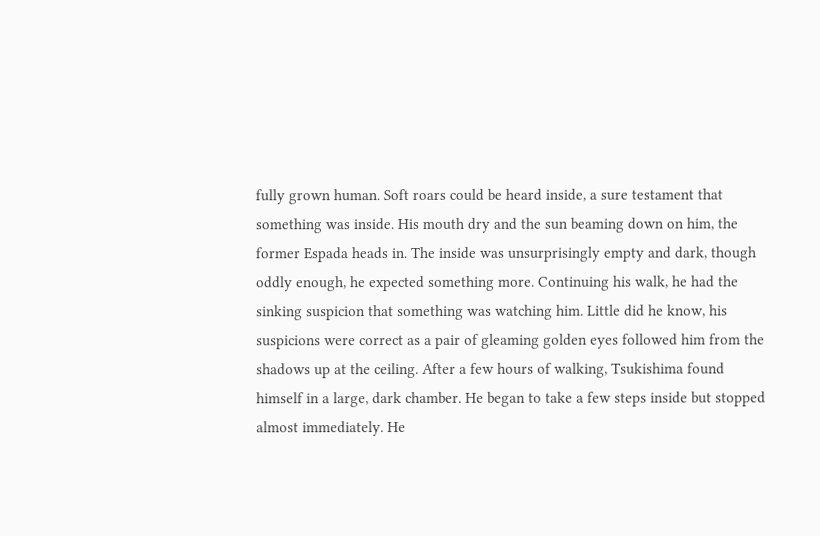fully grown human. Soft roars could be heard inside, a sure testament that something was inside. His mouth dry and the sun beaming down on him, the former Espada heads in. The inside was unsurprisingly empty and dark, though oddly enough, he expected something more. Continuing his walk, he had the sinking suspicion that something was watching him. Little did he know, his suspicions were correct as a pair of gleaming golden eyes followed him from the shadows up at the ceiling. After a few hours of walking, Tsukishima found himself in a large, dark chamber. He began to take a few steps inside but stopped almost immediately. He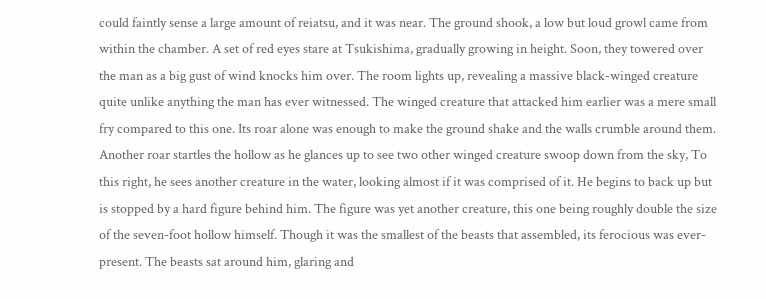could faintly sense a large amount of reiatsu, and it was near. The ground shook, a low but loud growl came from within the chamber. A set of red eyes stare at Tsukishima, gradually growing in height. Soon, they towered over the man as a big gust of wind knocks him over. The room lights up, revealing a massive black-winged creature quite unlike anything the man has ever witnessed. The winged creature that attacked him earlier was a mere small fry compared to this one. Its roar alone was enough to make the ground shake and the walls crumble around them. Another roar startles the hollow as he glances up to see two other winged creature swoop down from the sky, To this right, he sees another creature in the water, looking almost if it was comprised of it. He begins to back up but is stopped by a hard figure behind him. The figure was yet another creature, this one being roughly double the size of the seven-foot hollow himself. Though it was the smallest of the beasts that assembled, its ferocious was ever-present. The beasts sat around him, glaring and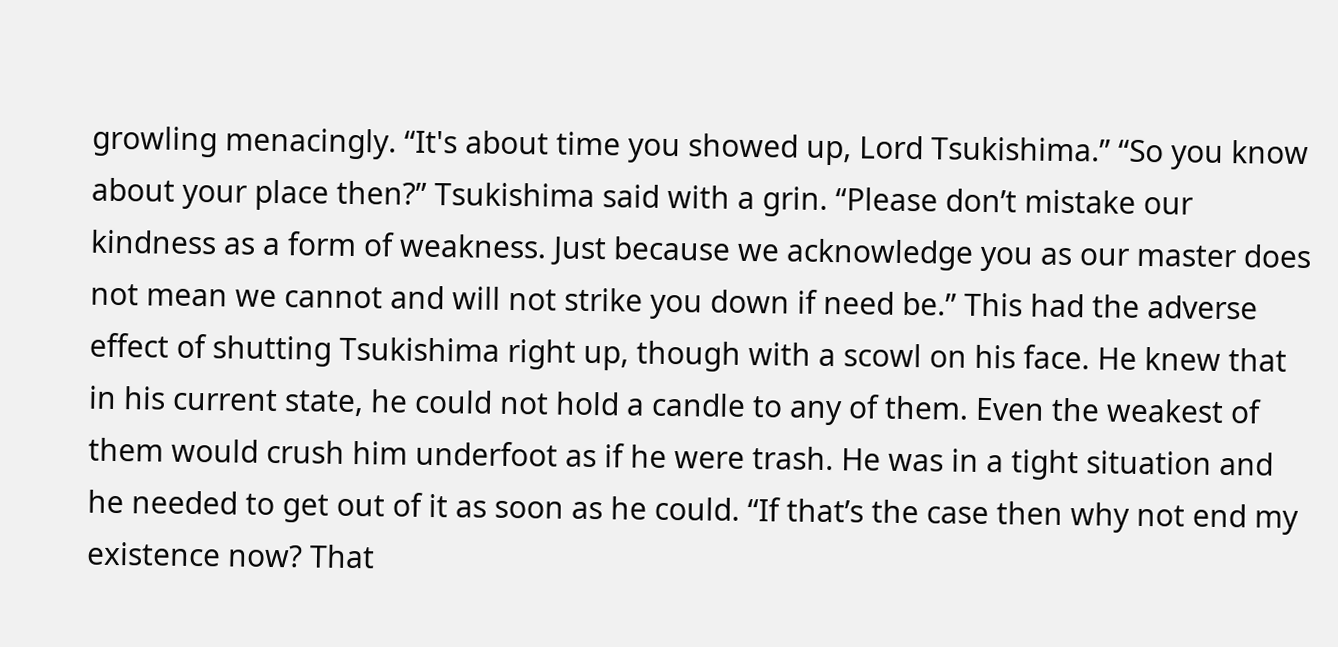growling menacingly. “It's about time you showed up, Lord Tsukishima.” “So you know about your place then?” Tsukishima said with a grin. “Please don’t mistake our kindness as a form of weakness. Just because we acknowledge you as our master does not mean we cannot and will not strike you down if need be.” This had the adverse effect of shutting Tsukishima right up, though with a scowl on his face. He knew that in his current state, he could not hold a candle to any of them. Even the weakest of them would crush him underfoot as if he were trash. He was in a tight situation and he needed to get out of it as soon as he could. “If that’s the case then why not end my existence now? That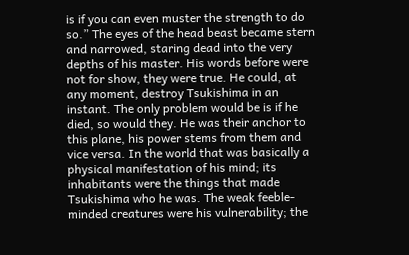is if you can even muster the strength to do so.” The eyes of the head beast became stern and narrowed, staring dead into the very depths of his master. His words before were not for show, they were true. He could, at any moment, destroy Tsukishima in an instant. The only problem would be is if he died, so would they. He was their anchor to this plane, his power stems from them and vice versa. In the world that was basically a physical manifestation of his mind; its inhabitants were the things that made Tsukishima who he was. The weak feeble-minded creatures were his vulnerability; the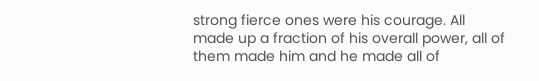strong fierce ones were his courage. All made up a fraction of his overall power, all of them made him and he made all of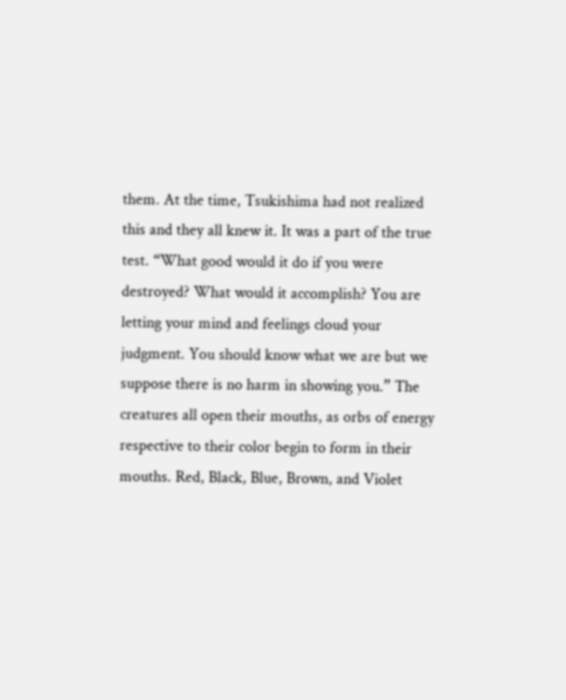them. At the time, Tsukishima had not realized this and they all knew it. It was a part of the true test. “What good would it do if you were destroyed? What would it accomplish? You are letting your mind and feelings cloud your judgment. You should know what we are but we suppose there is no harm in showing you.” The creatures all open their mouths, as orbs of energy respective to their color begin to form in their mouths. Red, Black, Blue, Brown, and Violet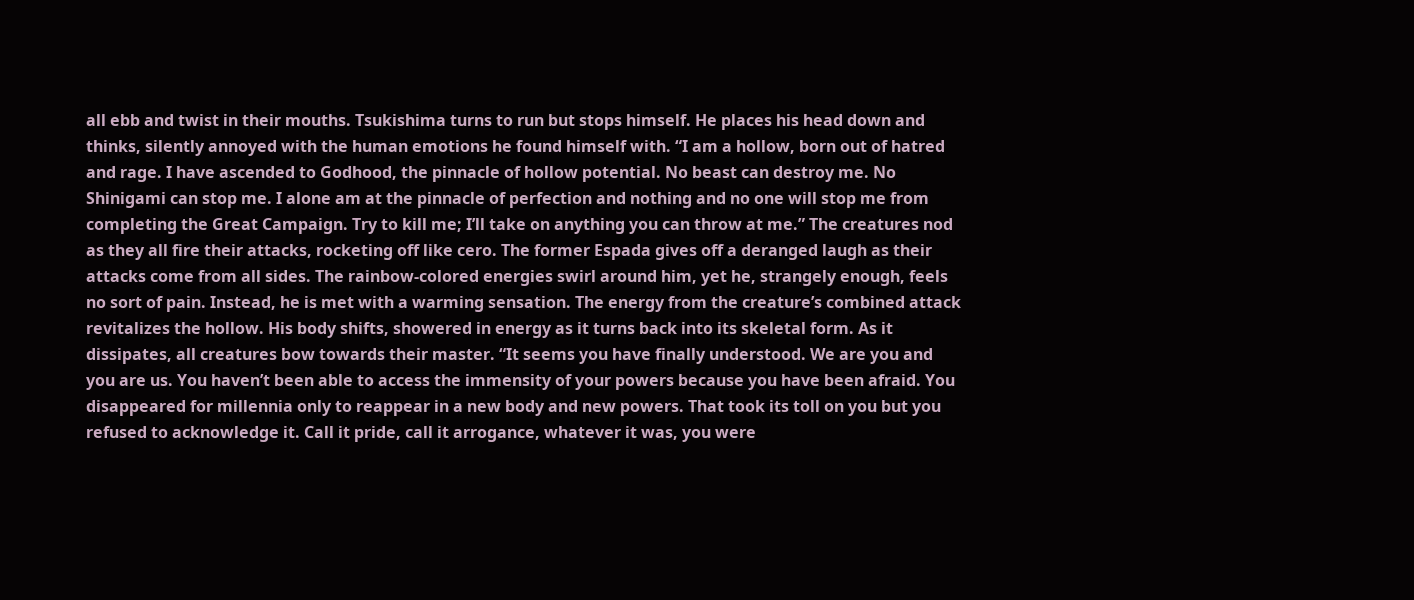all ebb and twist in their mouths. Tsukishima turns to run but stops himself. He places his head down and thinks, silently annoyed with the human emotions he found himself with. “I am a hollow, born out of hatred and rage. I have ascended to Godhood, the pinnacle of hollow potential. No beast can destroy me. No Shinigami can stop me. I alone am at the pinnacle of perfection and nothing and no one will stop me from completing the Great Campaign. Try to kill me; I’ll take on anything you can throw at me.” The creatures nod as they all fire their attacks, rocketing off like cero. The former Espada gives off a deranged laugh as their attacks come from all sides. The rainbow-colored energies swirl around him, yet he, strangely enough, feels no sort of pain. Instead, he is met with a warming sensation. The energy from the creature’s combined attack revitalizes the hollow. His body shifts, showered in energy as it turns back into its skeletal form. As it dissipates, all creatures bow towards their master. “It seems you have finally understood. We are you and you are us. You haven’t been able to access the immensity of your powers because you have been afraid. You disappeared for millennia only to reappear in a new body and new powers. That took its toll on you but you refused to acknowledge it. Call it pride, call it arrogance, whatever it was, you were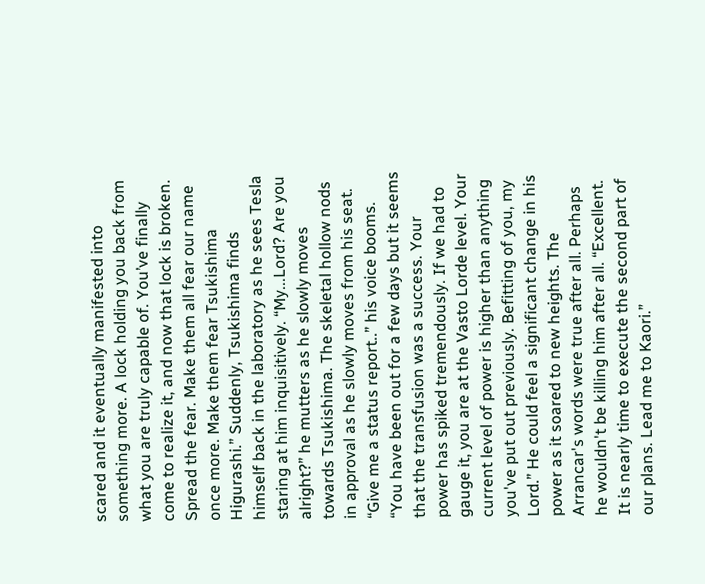scared and it eventually manifested into something more. A lock holding you back from what you are truly capable of. You’ve finally come to realize it, and now that lock is broken. Spread the fear. Make them all fear our name once more. Make them fear Tsukishima Higurashi.” Suddenly, Tsukishima finds himself back in the laboratory as he sees Tesla staring at him inquisitively. “My...Lord? Are you alright?” he mutters as he slowly moves towards Tsukishima. The skeletal hollow nods in approval as he slowly moves from his seat. “Give me a status report..” his voice booms. “You have been out for a few days but it seems that the transfusion was a success. Your power has spiked tremendously. If we had to gauge it, you are at the Vasto Lorde level. Your current level of power is higher than anything you've put out previously. Befitting of you, my Lord.” He could feel a significant change in his power as it soared to new heights. The Arrancar's words were true after all. Perhaps he wouldn't be killing him after all. “Excellent. It is nearly time to execute the second part of our plans. Lead me to Kaori.”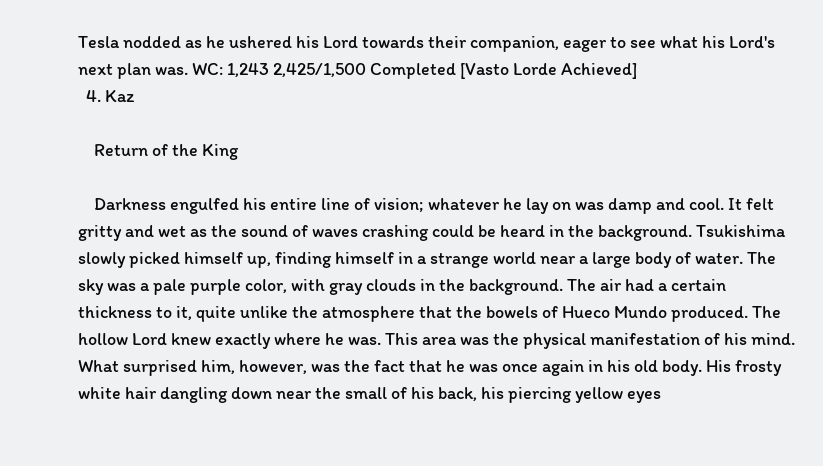Tesla nodded as he ushered his Lord towards their companion, eager to see what his Lord's next plan was. WC: 1,243 2,425/1,500 Completed [Vasto Lorde Achieved]
  4. Kaz

    Return of the King

    Darkness engulfed his entire line of vision; whatever he lay on was damp and cool. It felt gritty and wet as the sound of waves crashing could be heard in the background. Tsukishima slowly picked himself up, finding himself in a strange world near a large body of water. The sky was a pale purple color, with gray clouds in the background. The air had a certain thickness to it, quite unlike the atmosphere that the bowels of Hueco Mundo produced. The hollow Lord knew exactly where he was. This area was the physical manifestation of his mind. What surprised him, however, was the fact that he was once again in his old body. His frosty white hair dangling down near the small of his back, his piercing yellow eyes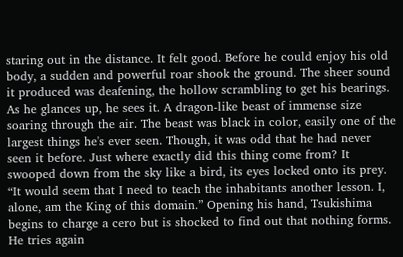staring out in the distance. It felt good. Before he could enjoy his old body, a sudden and powerful roar shook the ground. The sheer sound it produced was deafening, the hollow scrambling to get his bearings. As he glances up, he sees it. A dragon-like beast of immense size soaring through the air. The beast was black in color, easily one of the largest things he's ever seen. Though, it was odd that he had never seen it before. Just where exactly did this thing come from? It swooped down from the sky like a bird, its eyes locked onto its prey. “It would seem that I need to teach the inhabitants another lesson. I, alone, am the King of this domain.” Opening his hand, Tsukishima begins to charge a cero but is shocked to find out that nothing forms. He tries again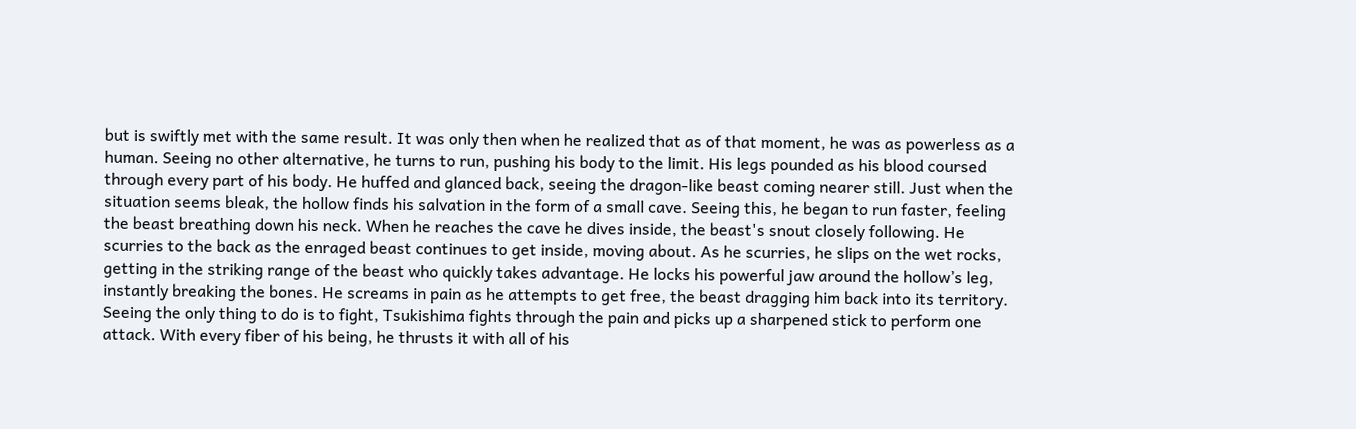but is swiftly met with the same result. It was only then when he realized that as of that moment, he was as powerless as a human. Seeing no other alternative, he turns to run, pushing his body to the limit. His legs pounded as his blood coursed through every part of his body. He huffed and glanced back, seeing the dragon-like beast coming nearer still. Just when the situation seems bleak, the hollow finds his salvation in the form of a small cave. Seeing this, he began to run faster, feeling the beast breathing down his neck. When he reaches the cave he dives inside, the beast's snout closely following. He scurries to the back as the enraged beast continues to get inside, moving about. As he scurries, he slips on the wet rocks, getting in the striking range of the beast who quickly takes advantage. He locks his powerful jaw around the hollow’s leg, instantly breaking the bones. He screams in pain as he attempts to get free, the beast dragging him back into its territory. Seeing the only thing to do is to fight, Tsukishima fights through the pain and picks up a sharpened stick to perform one attack. With every fiber of his being, he thrusts it with all of his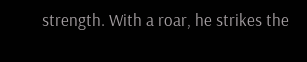strength. With a roar, he strikes the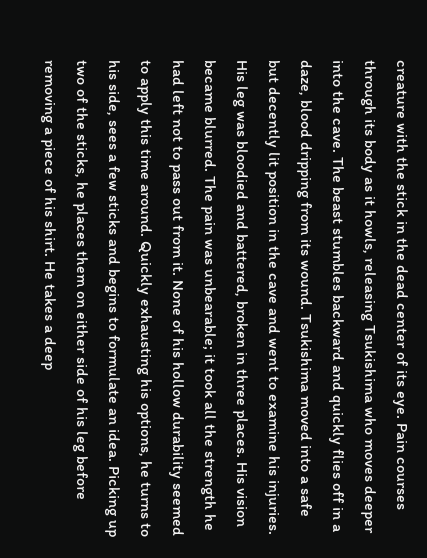creature with the stick in the dead center of its eye. Pain courses through its body as it howls, releasing Tsukishima who moves deeper into the cave. The beast stumbles backward and quickly flies off in a daze, blood dripping from its wound. Tsukishima moved into a safe but decently lit position in the cave and went to examine his injuries. His leg was bloodied and battered, broken in three places. His vision became blurred. The pain was unbearable; it took all the strength he had left not to pass out from it. None of his hollow durability seemed to apply this time around. Quickly exhausting his options, he turns to his side, sees a few sticks and begins to formulate an idea. Picking up two of the sticks, he places them on either side of his leg before removing a piece of his shirt. He takes a deep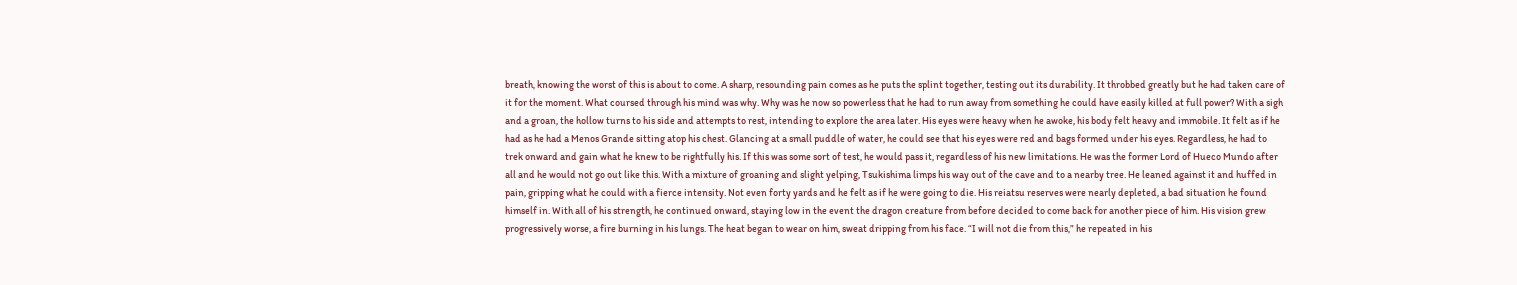breath, knowing the worst of this is about to come. A sharp, resounding pain comes as he puts the splint together, testing out its durability. It throbbed greatly but he had taken care of it for the moment. What coursed through his mind was why. Why was he now so powerless that he had to run away from something he could have easily killed at full power? With a sigh and a groan, the hollow turns to his side and attempts to rest, intending to explore the area later. His eyes were heavy when he awoke, his body felt heavy and immobile. It felt as if he had as he had a Menos Grande sitting atop his chest. Glancing at a small puddle of water, he could see that his eyes were red and bags formed under his eyes. Regardless, he had to trek onward and gain what he knew to be rightfully his. If this was some sort of test, he would pass it, regardless of his new limitations. He was the former Lord of Hueco Mundo after all and he would not go out like this. With a mixture of groaning and slight yelping, Tsukishima limps his way out of the cave and to a nearby tree. He leaned against it and huffed in pain, gripping what he could with a fierce intensity. Not even forty yards and he felt as if he were going to die. His reiatsu reserves were nearly depleted, a bad situation he found himself in. With all of his strength, he continued onward, staying low in the event the dragon creature from before decided to come back for another piece of him. His vision grew progressively worse, a fire burning in his lungs. The heat began to wear on him, sweat dripping from his face. “I will not die from this,” he repeated in his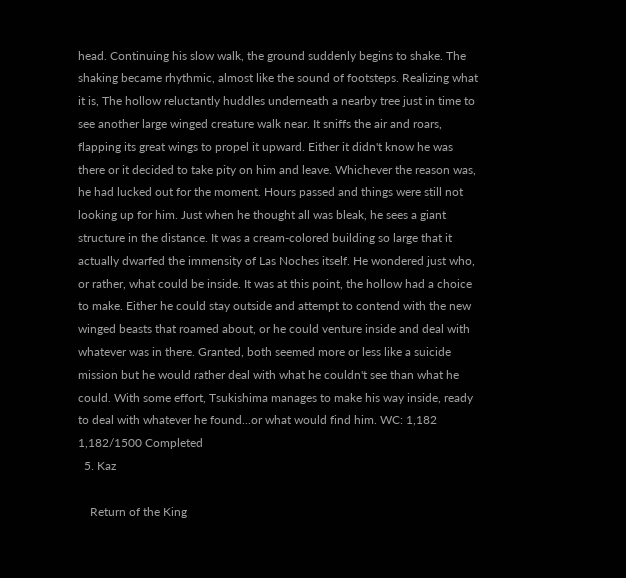head. Continuing his slow walk, the ground suddenly begins to shake. The shaking became rhythmic, almost like the sound of footsteps. Realizing what it is, The hollow reluctantly huddles underneath a nearby tree just in time to see another large winged creature walk near. It sniffs the air and roars, flapping its great wings to propel it upward. Either it didn't know he was there or it decided to take pity on him and leave. Whichever the reason was, he had lucked out for the moment. Hours passed and things were still not looking up for him. Just when he thought all was bleak, he sees a giant structure in the distance. It was a cream-colored building so large that it actually dwarfed the immensity of Las Noches itself. He wondered just who, or rather, what could be inside. It was at this point, the hollow had a choice to make. Either he could stay outside and attempt to contend with the new winged beasts that roamed about, or he could venture inside and deal with whatever was in there. Granted, both seemed more or less like a suicide mission but he would rather deal with what he couldn't see than what he could. With some effort, Tsukishima manages to make his way inside, ready to deal with whatever he found...or what would find him. WC: 1,182 1,182/1500 Completed
  5. Kaz

    Return of the King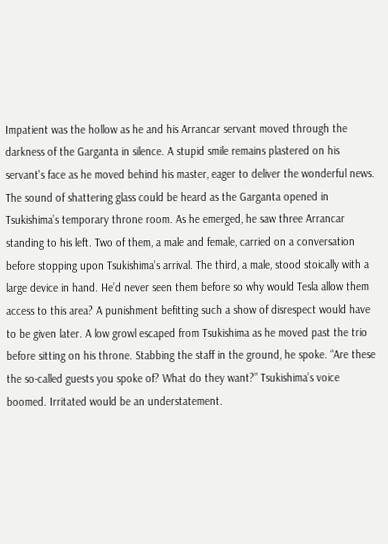Impatient was the hollow as he and his Arrancar servant moved through the darkness of the Garganta in silence. A stupid smile remains plastered on his servant's face as he moved behind his master, eager to deliver the wonderful news. The sound of shattering glass could be heard as the Garganta opened in Tsukishima’s temporary throne room. As he emerged, he saw three Arrancar standing to his left. Two of them, a male and female, carried on a conversation before stopping upon Tsukishima’s arrival. The third, a male, stood stoically with a large device in hand. He’d never seen them before so why would Tesla allow them access to this area? A punishment befitting such a show of disrespect would have to be given later. A low growl escaped from Tsukishima as he moved past the trio before sitting on his throne. Stabbing the staff in the ground, he spoke. “Are these the so-called guests you spoke of? What do they want?” Tsukishima’s voice boomed. Irritated would be an understatement.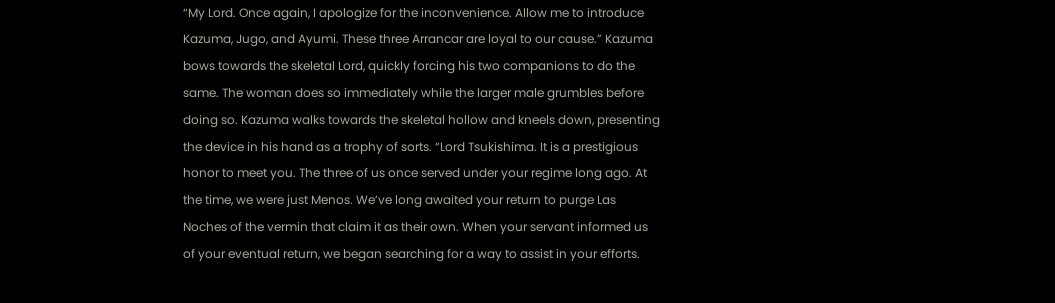“My Lord. Once again, I apologize for the inconvenience. Allow me to introduce Kazuma, Jugo, and Ayumi. These three Arrancar are loyal to our cause.” Kazuma bows towards the skeletal Lord, quickly forcing his two companions to do the same. The woman does so immediately while the larger male grumbles before doing so. Kazuma walks towards the skeletal hollow and kneels down, presenting the device in his hand as a trophy of sorts. “Lord Tsukishima. It is a prestigious honor to meet you. The three of us once served under your regime long ago. At the time, we were just Menos. We’ve long awaited your return to purge Las Noches of the vermin that claim it as their own. When your servant informed us of your eventual return, we began searching for a way to assist in your efforts.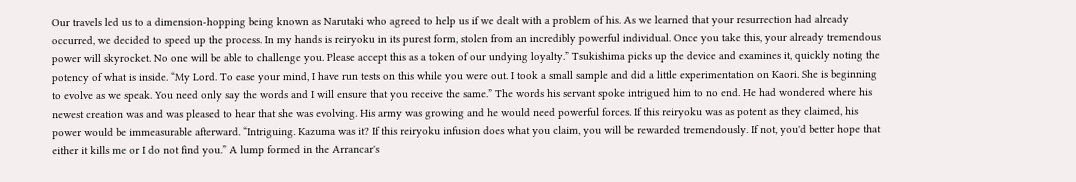Our travels led us to a dimension-hopping being known as Narutaki who agreed to help us if we dealt with a problem of his. As we learned that your resurrection had already occurred, we decided to speed up the process. In my hands is reiryoku in its purest form, stolen from an incredibly powerful individual. Once you take this, your already tremendous power will skyrocket. No one will be able to challenge you. Please accept this as a token of our undying loyalty.” Tsukishima picks up the device and examines it, quickly noting the potency of what is inside. “My Lord. To ease your mind, I have run tests on this while you were out. I took a small sample and did a little experimentation on Kaori. She is beginning to evolve as we speak. You need only say the words and I will ensure that you receive the same.” The words his servant spoke intrigued him to no end. He had wondered where his newest creation was and was pleased to hear that she was evolving. His army was growing and he would need powerful forces. If this reiryoku was as potent as they claimed, his power would be immeasurable afterward. “Intriguing. Kazuma was it? If this reiryoku infusion does what you claim, you will be rewarded tremendously. If not, you'd better hope that either it kills me or I do not find you.” A lump formed in the Arrancar's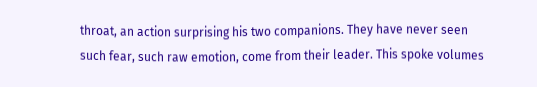throat, an action surprising his two companions. They have never seen such fear, such raw emotion, come from their leader. This spoke volumes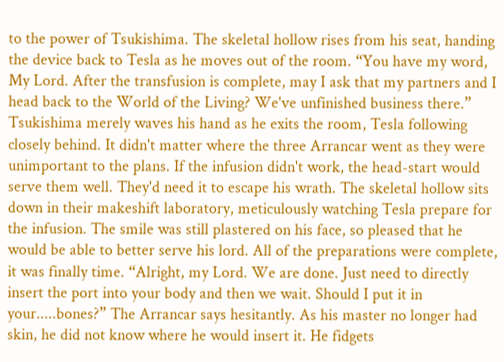to the power of Tsukishima. The skeletal hollow rises from his seat, handing the device back to Tesla as he moves out of the room. “You have my word, My Lord. After the transfusion is complete, may I ask that my partners and I head back to the World of the Living? We've unfinished business there.” Tsukishima merely waves his hand as he exits the room, Tesla following closely behind. It didn't matter where the three Arrancar went as they were unimportant to the plans. If the infusion didn't work, the head-start would serve them well. They'd need it to escape his wrath. The skeletal hollow sits down in their makeshift laboratory, meticulously watching Tesla prepare for the infusion. The smile was still plastered on his face, so pleased that he would be able to better serve his lord. All of the preparations were complete, it was finally time. “Alright, my Lord. We are done. Just need to directly insert the port into your body and then we wait. Should I put it in your.....bones?” The Arrancar says hesitantly. As his master no longer had skin, he did not know where he would insert it. He fidgets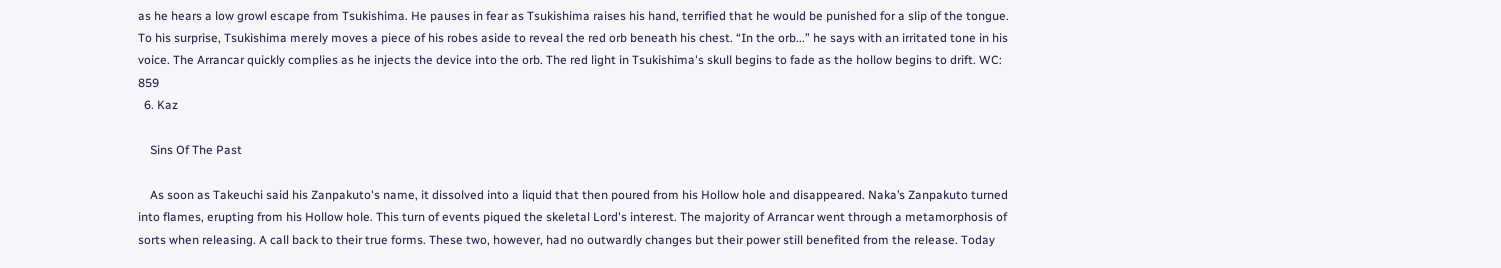as he hears a low growl escape from Tsukishima. He pauses in fear as Tsukishima raises his hand, terrified that he would be punished for a slip of the tongue. To his surprise, Tsukishima merely moves a piece of his robes aside to reveal the red orb beneath his chest. “In the orb...” he says with an irritated tone in his voice. The Arrancar quickly complies as he injects the device into the orb. The red light in Tsukishima's skull begins to fade as the hollow begins to drift. WC: 859
  6. Kaz

    Sins Of The Past

    As soon as Takeuchi said his Zanpakuto's name, it dissolved into a liquid that then poured from his Hollow hole and disappeared. Naka’s Zanpakuto turned into flames, erupting from his Hollow hole. This turn of events piqued the skeletal Lord's interest. The majority of Arrancar went through a metamorphosis of sorts when releasing. A call back to their true forms. These two, however, had no outwardly changes but their power still benefited from the release. Today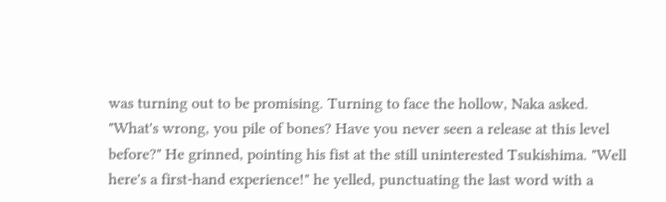was turning out to be promising. Turning to face the hollow, Naka asked. "What's wrong, you pile of bones? Have you never seen a release at this level before?" He grinned, pointing his fist at the still uninterested Tsukishima. "Well here's a first-hand experience!" he yelled, punctuating the last word with a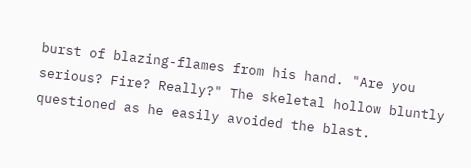burst of blazing-flames from his hand. "Are you serious? Fire? Really?" The skeletal hollow bluntly questioned as he easily avoided the blast.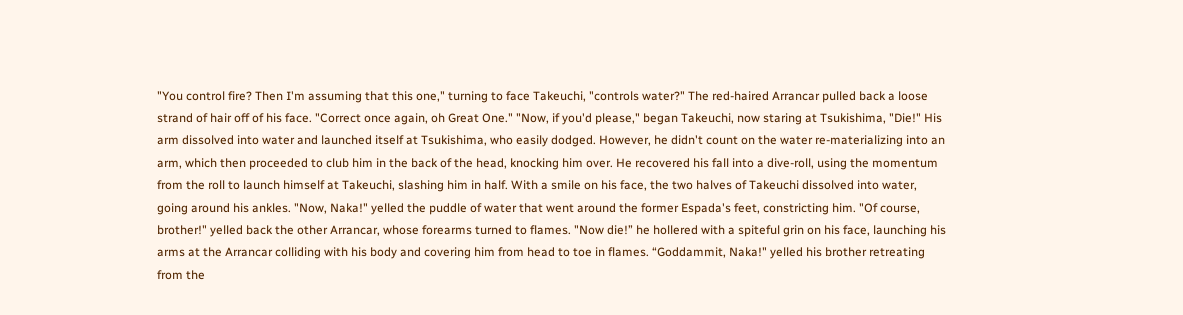"You control fire? Then I'm assuming that this one," turning to face Takeuchi, "controls water?" The red-haired Arrancar pulled back a loose strand of hair off of his face. "Correct once again, oh Great One." "Now, if you'd please," began Takeuchi, now staring at Tsukishima, "Die!" His arm dissolved into water and launched itself at Tsukishima, who easily dodged. However, he didn't count on the water re-materializing into an arm, which then proceeded to club him in the back of the head, knocking him over. He recovered his fall into a dive-roll, using the momentum from the roll to launch himself at Takeuchi, slashing him in half. With a smile on his face, the two halves of Takeuchi dissolved into water, going around his ankles. "Now, Naka!" yelled the puddle of water that went around the former Espada's feet, constricting him. "Of course, brother!" yelled back the other Arrancar, whose forearms turned to flames. "Now die!” he hollered with a spiteful grin on his face, launching his arms at the Arrancar colliding with his body and covering him from head to toe in flames. “Goddammit, Naka!" yelled his brother retreating from the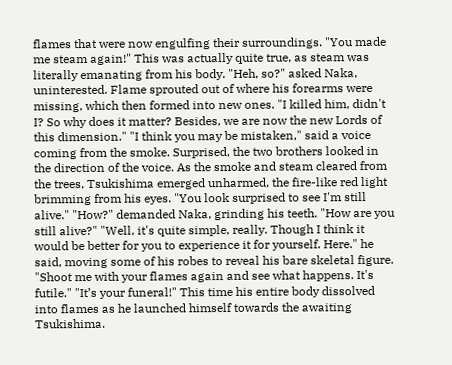flames that were now engulfing their surroundings. "You made me steam again!" This was actually quite true, as steam was literally emanating from his body. "Heh, so?" asked Naka, uninterested. Flame sprouted out of where his forearms were missing, which then formed into new ones. "I killed him, didn't I? So why does it matter? Besides, we are now the new Lords of this dimension." "I think you may be mistaken," said a voice coming from the smoke. Surprised, the two brothers looked in the direction of the voice. As the smoke and steam cleared from the trees, Tsukishima emerged unharmed, the fire-like red light brimming from his eyes. "You look surprised to see I'm still alive." "How?" demanded Naka, grinding his teeth. "How are you still alive?" "Well, it's quite simple, really. Though I think it would be better for you to experience it for yourself. Here." he said, moving some of his robes to reveal his bare skeletal figure. "Shoot me with your flames again and see what happens. It's futile." "It’s your funeral!" This time his entire body dissolved into flames as he launched himself towards the awaiting Tsukishima.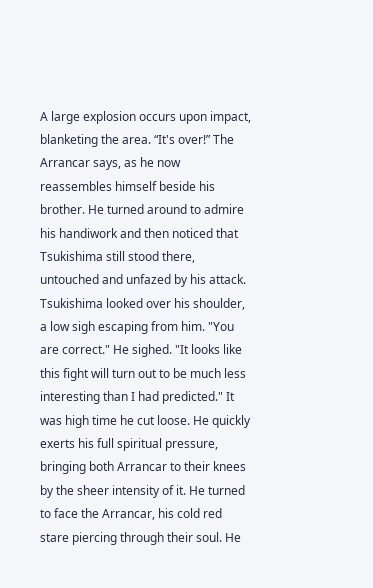A large explosion occurs upon impact, blanketing the area. “It's over!” The Arrancar says, as he now reassembles himself beside his brother. He turned around to admire his handiwork and then noticed that Tsukishima still stood there, untouched and unfazed by his attack. Tsukishima looked over his shoulder, a low sigh escaping from him. "You are correct." He sighed. "It looks like this fight will turn out to be much less interesting than I had predicted." It was high time he cut loose. He quickly exerts his full spiritual pressure, bringing both Arrancar to their knees by the sheer intensity of it. He turned to face the Arrancar, his cold red stare piercing through their soul. He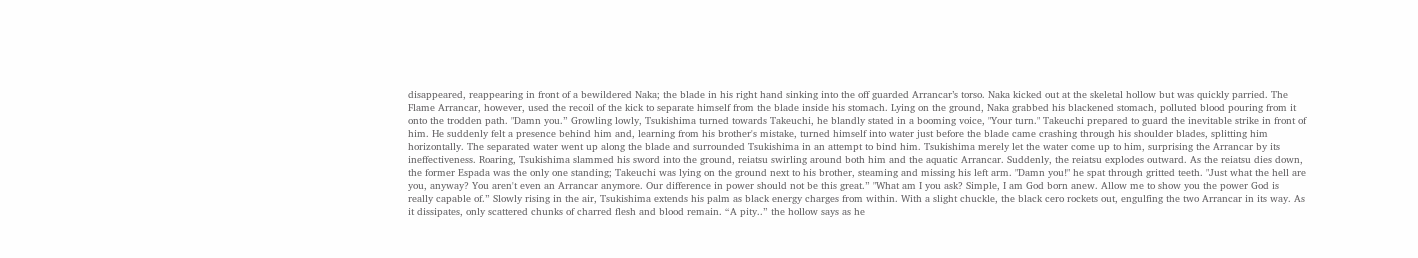disappeared, reappearing in front of a bewildered Naka; the blade in his right hand sinking into the off guarded Arrancar’s torso. Naka kicked out at the skeletal hollow but was quickly parried. The Flame Arrancar, however, used the recoil of the kick to separate himself from the blade inside his stomach. Lying on the ground, Naka grabbed his blackened stomach, polluted blood pouring from it onto the trodden path. "Damn you.” Growling lowly, Tsukishima turned towards Takeuchi, he blandly stated in a booming voice, "Your turn." Takeuchi prepared to guard the inevitable strike in front of him. He suddenly felt a presence behind him and, learning from his brother's mistake, turned himself into water just before the blade came crashing through his shoulder blades, splitting him horizontally. The separated water went up along the blade and surrounded Tsukishima in an attempt to bind him. Tsukishima merely let the water come up to him, surprising the Arrancar by its ineffectiveness. Roaring, Tsukishima slammed his sword into the ground, reiatsu swirling around both him and the aquatic Arrancar. Suddenly, the reiatsu explodes outward. As the reiatsu dies down, the former Espada was the only one standing; Takeuchi was lying on the ground next to his brother, steaming and missing his left arm. "Damn you!" he spat through gritted teeth. "Just what the hell are you, anyway? You aren't even an Arrancar anymore. Our difference in power should not be this great.” "What am I you ask? Simple, I am God born anew. Allow me to show you the power God is really capable of.” Slowly rising in the air, Tsukishima extends his palm as black energy charges from within. With a slight chuckle, the black cero rockets out, engulfing the two Arrancar in its way. As it dissipates, only scattered chunks of charred flesh and blood remain. “A pity..” the hollow says as he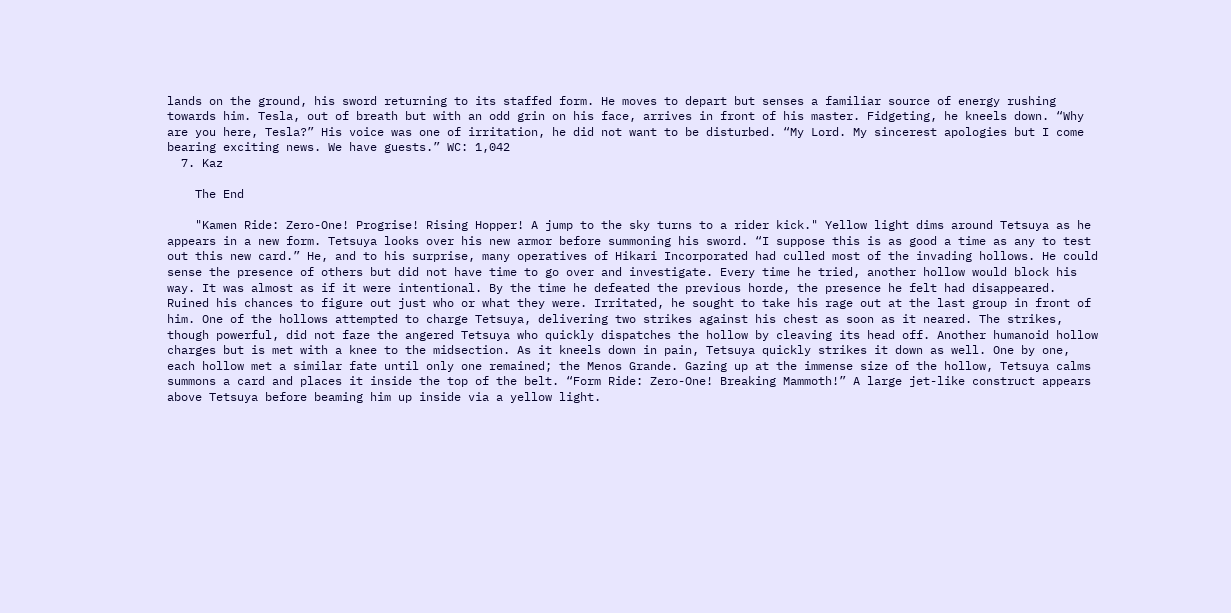lands on the ground, his sword returning to its staffed form. He moves to depart but senses a familiar source of energy rushing towards him. Tesla, out of breath but with an odd grin on his face, arrives in front of his master. Fidgeting, he kneels down. “Why are you here, Tesla?” His voice was one of irritation, he did not want to be disturbed. “My Lord. My sincerest apologies but I come bearing exciting news. We have guests.” WC: 1,042
  7. Kaz

    The End

    "Kamen Ride: Zero-One! Progrise! Rising Hopper! A jump to the sky turns to a rider kick." Yellow light dims around Tetsuya as he appears in a new form. Tetsuya looks over his new armor before summoning his sword. “I suppose this is as good a time as any to test out this new card.” He, and to his surprise, many operatives of Hikari Incorporated had culled most of the invading hollows. He could sense the presence of others but did not have time to go over and investigate. Every time he tried, another hollow would block his way. It was almost as if it were intentional. By the time he defeated the previous horde, the presence he felt had disappeared. Ruined his chances to figure out just who or what they were. Irritated, he sought to take his rage out at the last group in front of him. One of the hollows attempted to charge Tetsuya, delivering two strikes against his chest as soon as it neared. The strikes, though powerful, did not faze the angered Tetsuya who quickly dispatches the hollow by cleaving its head off. Another humanoid hollow charges but is met with a knee to the midsection. As it kneels down in pain, Tetsuya quickly strikes it down as well. One by one, each hollow met a similar fate until only one remained; the Menos Grande. Gazing up at the immense size of the hollow, Tetsuya calms summons a card and places it inside the top of the belt. “Form Ride: Zero-One! Breaking Mammoth!” A large jet-like construct appears above Tetsuya before beaming him up inside via a yellow light.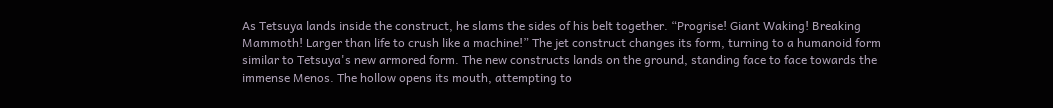As Tetsuya lands inside the construct, he slams the sides of his belt together. “Progrise! Giant Waking! Breaking Mammoth! Larger than life to crush like a machine!” The jet construct changes its form, turning to a humanoid form similar to Tetsuya's new armored form. The new constructs lands on the ground, standing face to face towards the immense Menos. The hollow opens its mouth, attempting to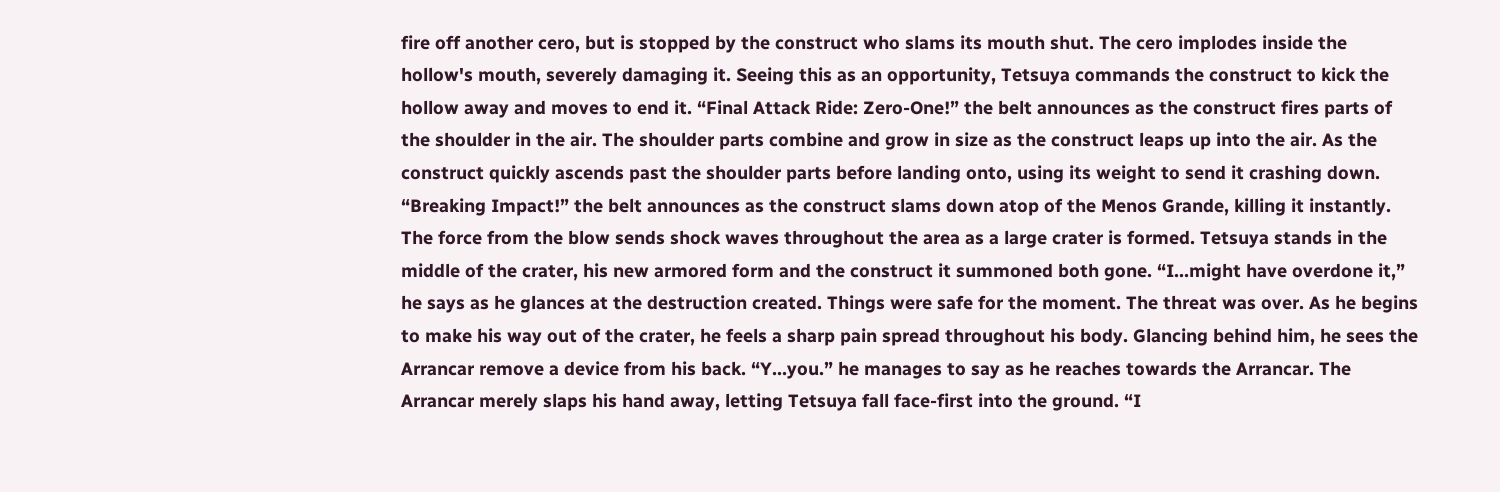fire off another cero, but is stopped by the construct who slams its mouth shut. The cero implodes inside the hollow's mouth, severely damaging it. Seeing this as an opportunity, Tetsuya commands the construct to kick the hollow away and moves to end it. “Final Attack Ride: Zero-One!” the belt announces as the construct fires parts of the shoulder in the air. The shoulder parts combine and grow in size as the construct leaps up into the air. As the construct quickly ascends past the shoulder parts before landing onto, using its weight to send it crashing down. “Breaking Impact!” the belt announces as the construct slams down atop of the Menos Grande, killing it instantly. The force from the blow sends shock waves throughout the area as a large crater is formed. Tetsuya stands in the middle of the crater, his new armored form and the construct it summoned both gone. “I...might have overdone it,” he says as he glances at the destruction created. Things were safe for the moment. The threat was over. As he begins to make his way out of the crater, he feels a sharp pain spread throughout his body. Glancing behind him, he sees the Arrancar remove a device from his back. “Y...you.” he manages to say as he reaches towards the Arrancar. The Arrancar merely slaps his hand away, letting Tetsuya fall face-first into the ground. “I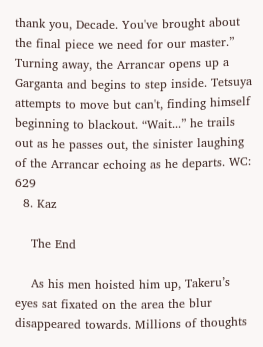thank you, Decade. You've brought about the final piece we need for our master.” Turning away, the Arrancar opens up a Garganta and begins to step inside. Tetsuya attempts to move but can't, finding himself beginning to blackout. “Wait...” he trails out as he passes out, the sinister laughing of the Arrancar echoing as he departs. WC: 629
  8. Kaz

    The End

    As his men hoisted him up, Takeru’s eyes sat fixated on the area the blur disappeared towards. Millions of thoughts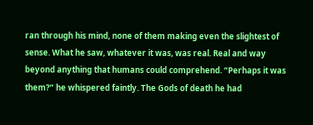ran through his mind, none of them making even the slightest of sense. What he saw, whatever it was, was real. Real and way beyond anything that humans could comprehend. “Perhaps it was them?” he whispered faintly. The Gods of death he had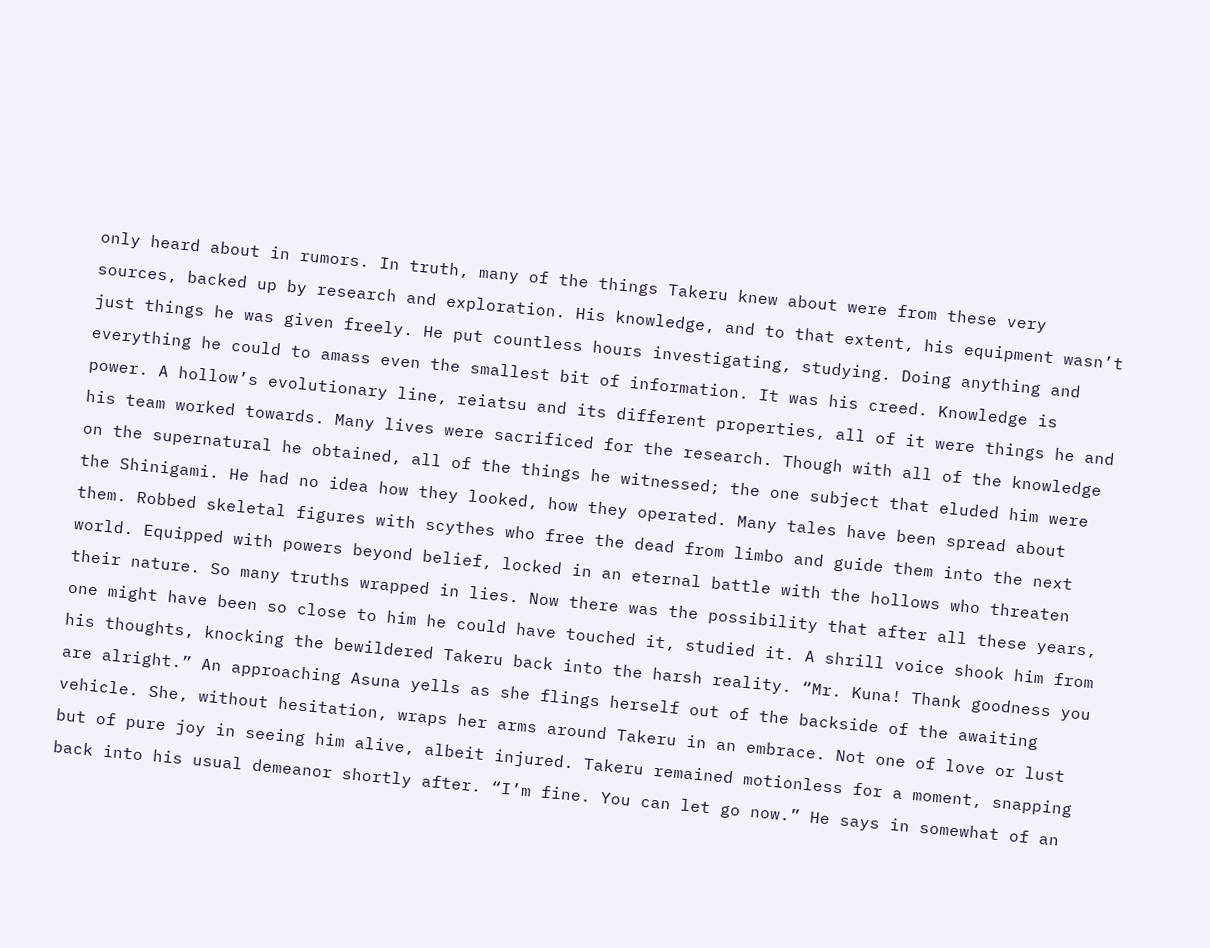only heard about in rumors. In truth, many of the things Takeru knew about were from these very sources, backed up by research and exploration. His knowledge, and to that extent, his equipment wasn’t just things he was given freely. He put countless hours investigating, studying. Doing anything and everything he could to amass even the smallest bit of information. It was his creed. Knowledge is power. A hollow’s evolutionary line, reiatsu and its different properties, all of it were things he and his team worked towards. Many lives were sacrificed for the research. Though with all of the knowledge on the supernatural he obtained, all of the things he witnessed; the one subject that eluded him were the Shinigami. He had no idea how they looked, how they operated. Many tales have been spread about them. Robbed skeletal figures with scythes who free the dead from limbo and guide them into the next world. Equipped with powers beyond belief, locked in an eternal battle with the hollows who threaten their nature. So many truths wrapped in lies. Now there was the possibility that after all these years, one might have been so close to him he could have touched it, studied it. A shrill voice shook him from his thoughts, knocking the bewildered Takeru back into the harsh reality. “Mr. Kuna! Thank goodness you are alright.” An approaching Asuna yells as she flings herself out of the backside of the awaiting vehicle. She, without hesitation, wraps her arms around Takeru in an embrace. Not one of love or lust but of pure joy in seeing him alive, albeit injured. Takeru remained motionless for a moment, snapping back into his usual demeanor shortly after. “I’m fine. You can let go now.” He says in somewhat of an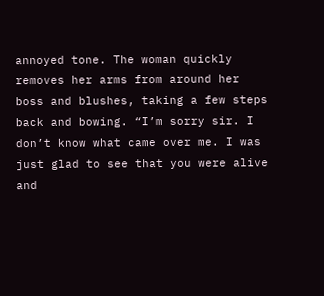annoyed tone. The woman quickly removes her arms from around her boss and blushes, taking a few steps back and bowing. “I’m sorry sir. I don’t know what came over me. I was just glad to see that you were alive and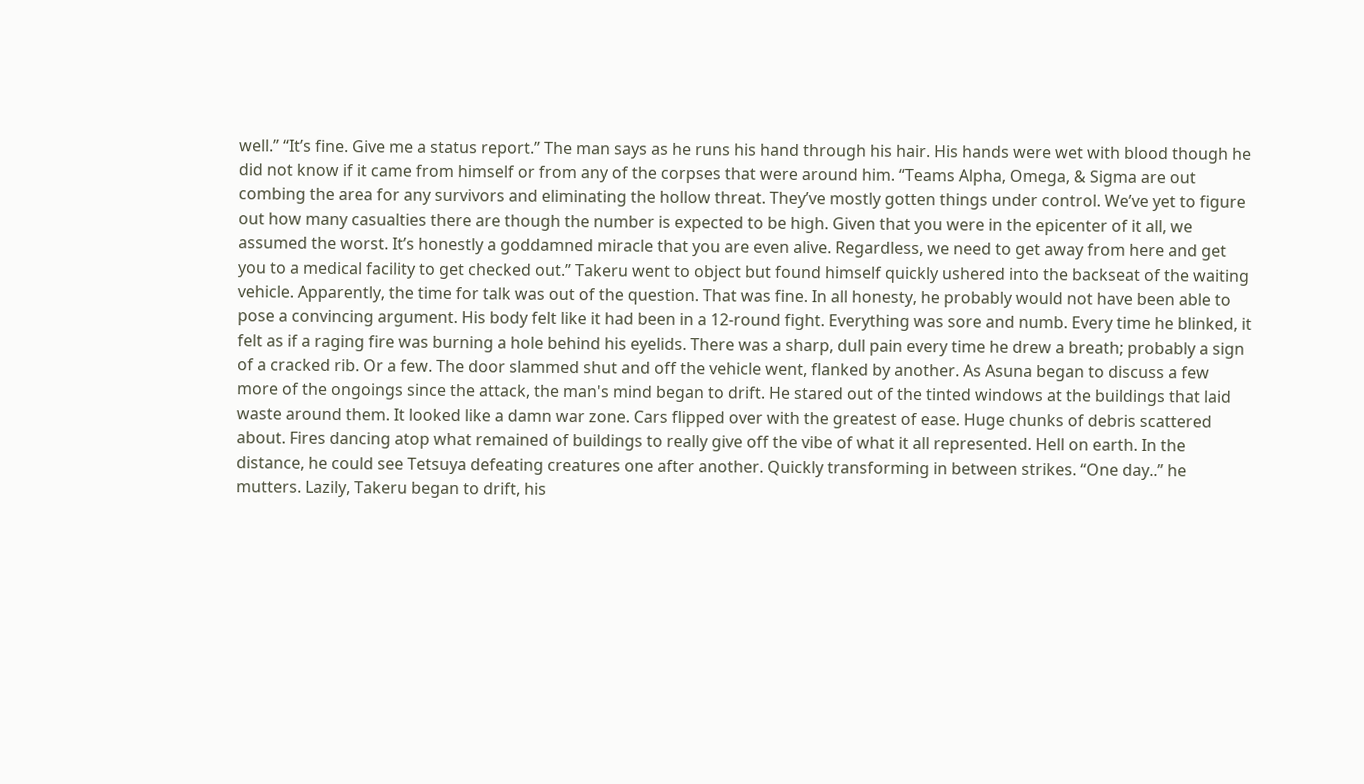well.” “It’s fine. Give me a status report.” The man says as he runs his hand through his hair. His hands were wet with blood though he did not know if it came from himself or from any of the corpses that were around him. “Teams Alpha, Omega, & Sigma are out combing the area for any survivors and eliminating the hollow threat. They’ve mostly gotten things under control. We’ve yet to figure out how many casualties there are though the number is expected to be high. Given that you were in the epicenter of it all, we assumed the worst. It’s honestly a goddamned miracle that you are even alive. Regardless, we need to get away from here and get you to a medical facility to get checked out.” Takeru went to object but found himself quickly ushered into the backseat of the waiting vehicle. Apparently, the time for talk was out of the question. That was fine. In all honesty, he probably would not have been able to pose a convincing argument. His body felt like it had been in a 12-round fight. Everything was sore and numb. Every time he blinked, it felt as if a raging fire was burning a hole behind his eyelids. There was a sharp, dull pain every time he drew a breath; probably a sign of a cracked rib. Or a few. The door slammed shut and off the vehicle went, flanked by another. As Asuna began to discuss a few more of the ongoings since the attack, the man's mind began to drift. He stared out of the tinted windows at the buildings that laid waste around them. It looked like a damn war zone. Cars flipped over with the greatest of ease. Huge chunks of debris scattered about. Fires dancing atop what remained of buildings to really give off the vibe of what it all represented. Hell on earth. In the distance, he could see Tetsuya defeating creatures one after another. Quickly transforming in between strikes. “One day..” he mutters. Lazily, Takeru began to drift, his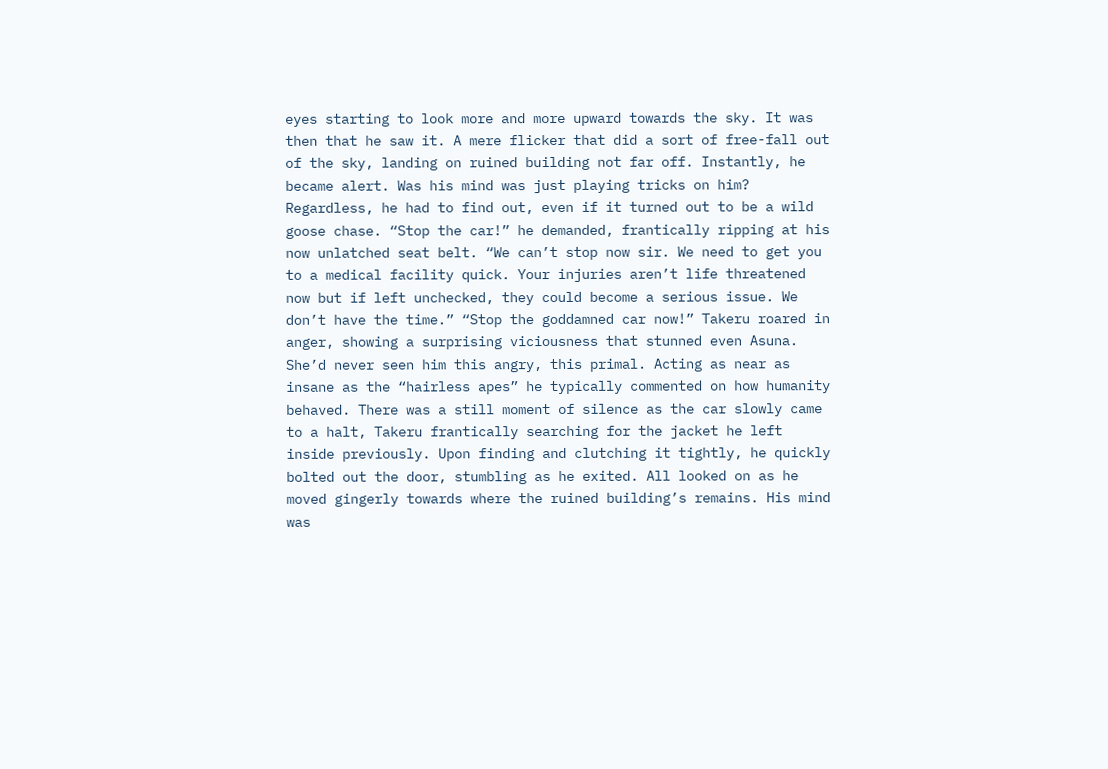eyes starting to look more and more upward towards the sky. It was then that he saw it. A mere flicker that did a sort of free-fall out of the sky, landing on ruined building not far off. Instantly, he became alert. Was his mind was just playing tricks on him? Regardless, he had to find out, even if it turned out to be a wild goose chase. “Stop the car!” he demanded, frantically ripping at his now unlatched seat belt. “We can’t stop now sir. We need to get you to a medical facility quick. Your injuries aren’t life threatened now but if left unchecked, they could become a serious issue. We don’t have the time.” “Stop the goddamned car now!” Takeru roared in anger, showing a surprising viciousness that stunned even Asuna. She’d never seen him this angry, this primal. Acting as near as insane as the “hairless apes” he typically commented on how humanity behaved. There was a still moment of silence as the car slowly came to a halt, Takeru frantically searching for the jacket he left inside previously. Upon finding and clutching it tightly, he quickly bolted out the door, stumbling as he exited. All looked on as he moved gingerly towards where the ruined building’s remains. His mind was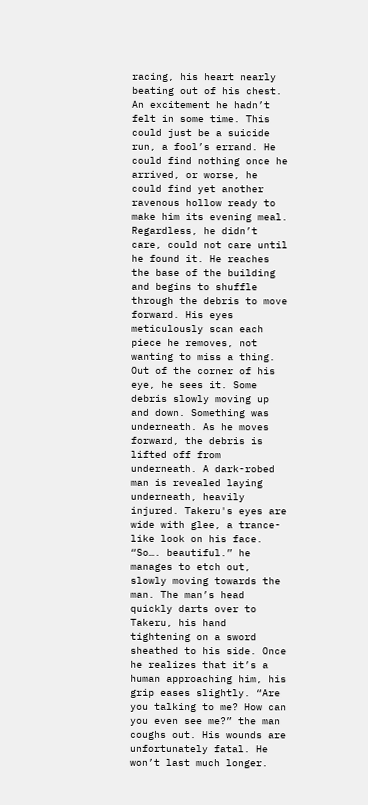racing, his heart nearly beating out of his chest. An excitement he hadn’t felt in some time. This could just be a suicide run, a fool’s errand. He could find nothing once he arrived, or worse, he could find yet another ravenous hollow ready to make him its evening meal. Regardless, he didn’t care, could not care until he found it. He reaches the base of the building and begins to shuffle through the debris to move forward. His eyes meticulously scan each piece he removes, not wanting to miss a thing. Out of the corner of his eye, he sees it. Some debris slowly moving up and down. Something was underneath. As he moves forward, the debris is lifted off from underneath. A dark-robed man is revealed laying underneath, heavily injured. Takeru's eyes are wide with glee, a trance-like look on his face. “So…. beautiful.” he manages to etch out, slowly moving towards the man. The man’s head quickly darts over to Takeru, his hand tightening on a sword sheathed to his side. Once he realizes that it’s a human approaching him, his grip eases slightly. “Are you talking to me? How can you even see me?” the man coughs out. His wounds are unfortunately fatal. He won’t last much longer.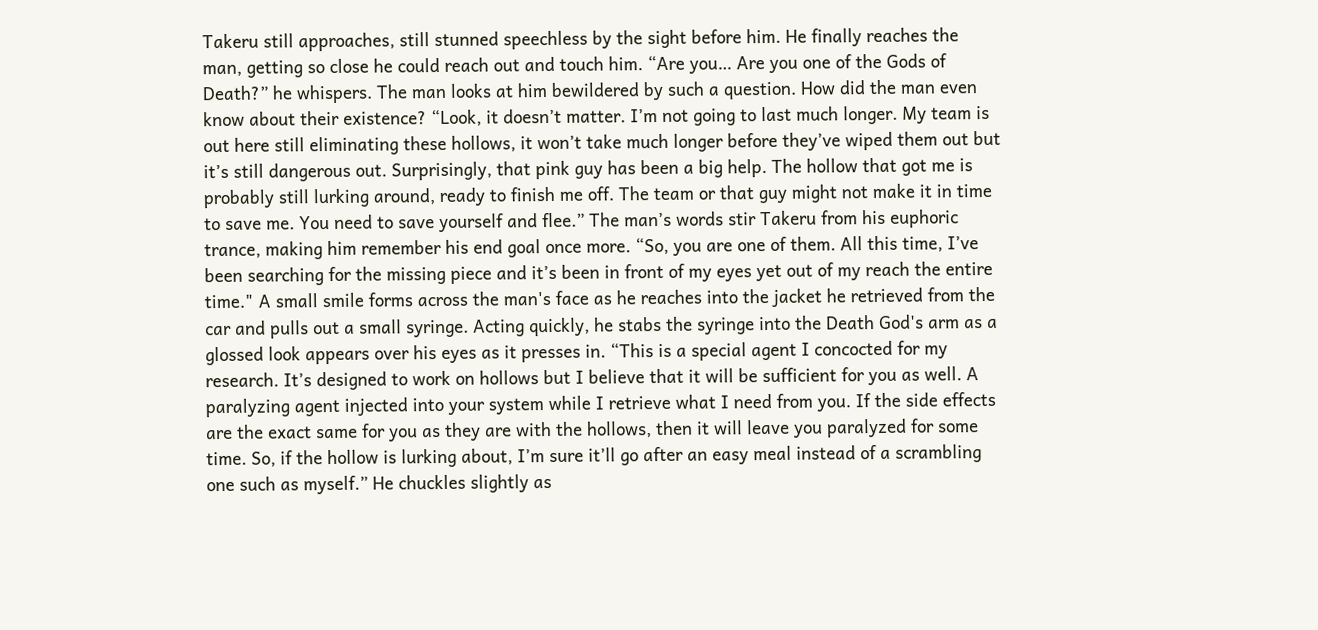Takeru still approaches, still stunned speechless by the sight before him. He finally reaches the man, getting so close he could reach out and touch him. “Are you… Are you one of the Gods of Death?” he whispers. The man looks at him bewildered by such a question. How did the man even know about their existence? “Look, it doesn’t matter. I’m not going to last much longer. My team is out here still eliminating these hollows, it won’t take much longer before they’ve wiped them out but it’s still dangerous out. Surprisingly, that pink guy has been a big help. The hollow that got me is probably still lurking around, ready to finish me off. The team or that guy might not make it in time to save me. You need to save yourself and flee.” The man’s words stir Takeru from his euphoric trance, making him remember his end goal once more. “So, you are one of them. All this time, I’ve been searching for the missing piece and it’s been in front of my eyes yet out of my reach the entire time." A small smile forms across the man's face as he reaches into the jacket he retrieved from the car and pulls out a small syringe. Acting quickly, he stabs the syringe into the Death God's arm as a glossed look appears over his eyes as it presses in. “This is a special agent I concocted for my research. It’s designed to work on hollows but I believe that it will be sufficient for you as well. A paralyzing agent injected into your system while I retrieve what I need from you. If the side effects are the exact same for you as they are with the hollows, then it will leave you paralyzed for some time. So, if the hollow is lurking about, I’m sure it’ll go after an easy meal instead of a scrambling one such as myself.” He chuckles slightly as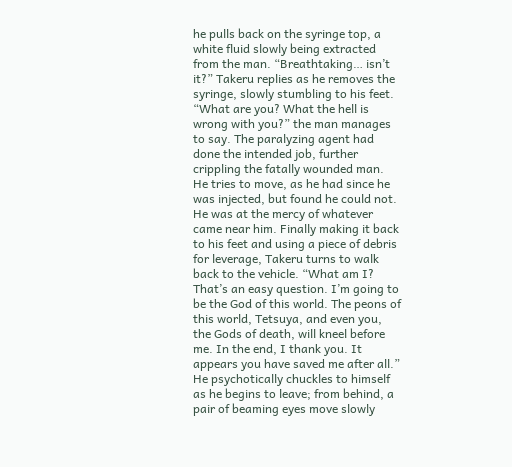he pulls back on the syringe top, a white fluid slowly being extracted from the man. “Breathtaking… isn’t it?” Takeru replies as he removes the syringe, slowly stumbling to his feet. “What are you? What the hell is wrong with you?” the man manages to say. The paralyzing agent had done the intended job, further crippling the fatally wounded man. He tries to move, as he had since he was injected, but found he could not. He was at the mercy of whatever came near him. Finally making it back to his feet and using a piece of debris for leverage, Takeru turns to walk back to the vehicle. “What am I? That’s an easy question. I’m going to be the God of this world. The peons of this world, Tetsuya, and even you, the Gods of death, will kneel before me. In the end, I thank you. It appears you have saved me after all.” He psychotically chuckles to himself as he begins to leave; from behind, a pair of beaming eyes move slowly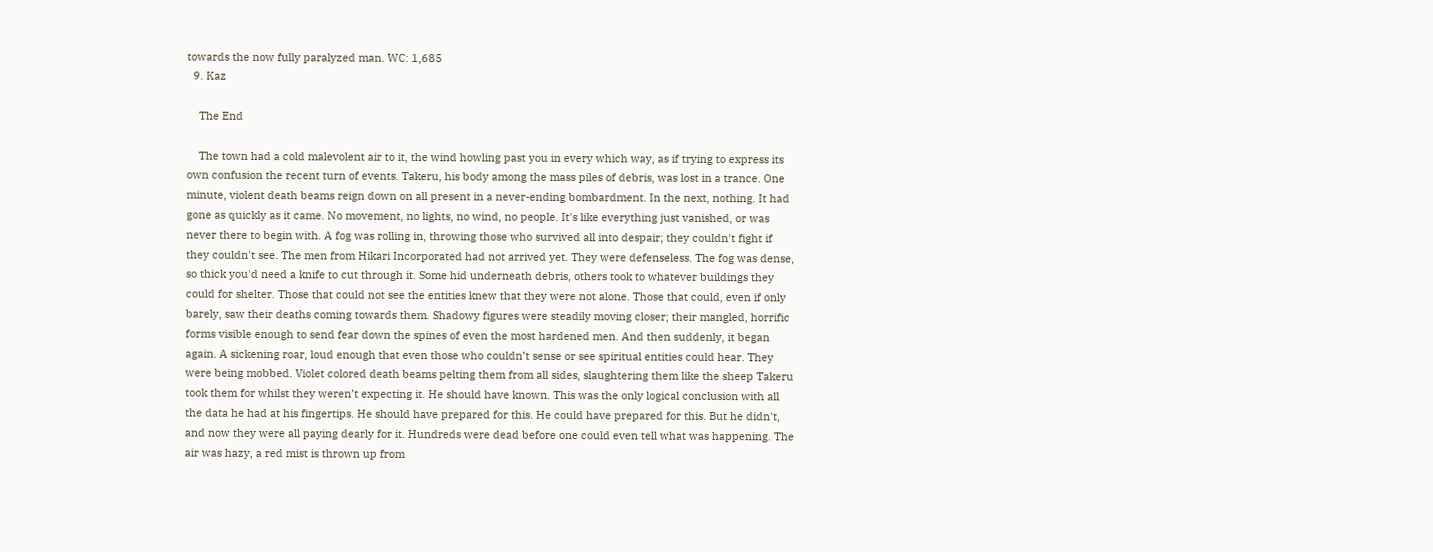towards the now fully paralyzed man. WC: 1,685
  9. Kaz

    The End

    The town had a cold malevolent air to it, the wind howling past you in every which way, as if trying to express its own confusion the recent turn of events. Takeru, his body among the mass piles of debris, was lost in a trance. One minute, violent death beams reign down on all present in a never-ending bombardment. In the next, nothing. It had gone as quickly as it came. No movement, no lights, no wind, no people. It's like everything just vanished, or was never there to begin with. A fog was rolling in, throwing those who survived all into despair; they couldn't fight if they couldn't see. The men from Hikari Incorporated had not arrived yet. They were defenseless. The fog was dense, so thick you'd need a knife to cut through it. Some hid underneath debris, others took to whatever buildings they could for shelter. Those that could not see the entities knew that they were not alone. Those that could, even if only barely, saw their deaths coming towards them. Shadowy figures were steadily moving closer; their mangled, horrific forms visible enough to send fear down the spines of even the most hardened men. And then suddenly, it began again. A sickening roar, loud enough that even those who couldn’t sense or see spiritual entities could hear. They were being mobbed. Violet colored death beams pelting them from all sides, slaughtering them like the sheep Takeru took them for whilst they weren’t expecting it. He should have known. This was the only logical conclusion with all the data he had at his fingertips. He should have prepared for this. He could have prepared for this. But he didn't, and now they were all paying dearly for it. Hundreds were dead before one could even tell what was happening. The air was hazy, a red mist is thrown up from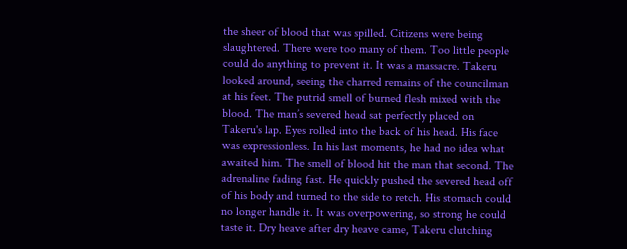the sheer of blood that was spilled. Citizens were being slaughtered. There were too many of them. Too little people could do anything to prevent it. It was a massacre. Takeru looked around, seeing the charred remains of the councilman at his feet. The putrid smell of burned flesh mixed with the blood. The man’s severed head sat perfectly placed on Takeru's lap. Eyes rolled into the back of his head. His face was expressionless. In his last moments, he had no idea what awaited him. The smell of blood hit the man that second. The adrenaline fading fast. He quickly pushed the severed head off of his body and turned to the side to retch. His stomach could no longer handle it. It was overpowering, so strong he could taste it. Dry heave after dry heave came, Takeru clutching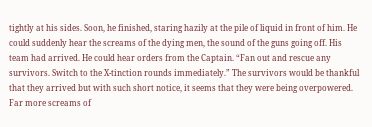tightly at his sides. Soon, he finished, staring hazily at the pile of liquid in front of him. He could suddenly hear the screams of the dying men, the sound of the guns going off. His team had arrived. He could hear orders from the Captain. “Fan out and rescue any survivors. Switch to the X-tinction rounds immediately.” The survivors would be thankful that they arrived but with such short notice, it seems that they were being overpowered. Far more screams of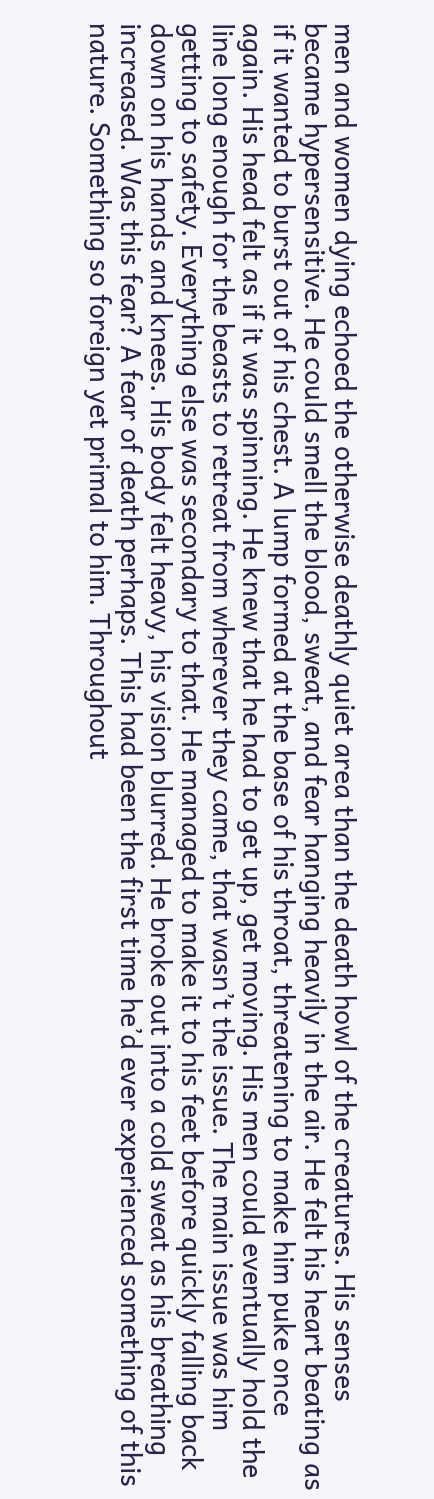men and women dying echoed the otherwise deathly quiet area than the death howl of the creatures. His senses became hypersensitive. He could smell the blood, sweat, and fear hanging heavily in the air. He felt his heart beating as if it wanted to burst out of his chest. A lump formed at the base of his throat, threatening to make him puke once again. His head felt as if it was spinning. He knew that he had to get up, get moving. His men could eventually hold the line long enough for the beasts to retreat from wherever they came, that wasn’t the issue. The main issue was him getting to safety. Everything else was secondary to that. He managed to make it to his feet before quickly falling back down on his hands and knees. His body felt heavy, his vision blurred. He broke out into a cold sweat as his breathing increased. Was this fear? A fear of death perhaps. This had been the first time he’d ever experienced something of this nature. Something so foreign yet primal to him. Throughout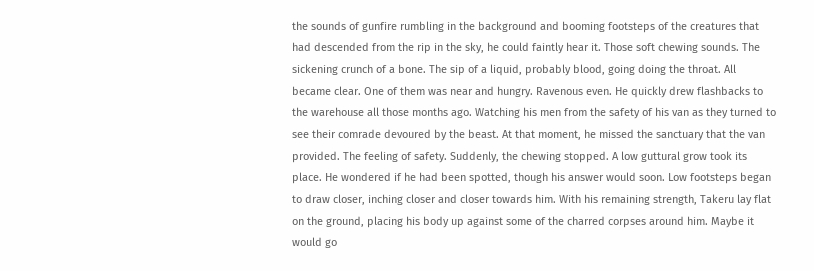the sounds of gunfire rumbling in the background and booming footsteps of the creatures that had descended from the rip in the sky, he could faintly hear it. Those soft chewing sounds. The sickening crunch of a bone. The sip of a liquid, probably blood, going doing the throat. All became clear. One of them was near and hungry. Ravenous even. He quickly drew flashbacks to the warehouse all those months ago. Watching his men from the safety of his van as they turned to see their comrade devoured by the beast. At that moment, he missed the sanctuary that the van provided. The feeling of safety. Suddenly, the chewing stopped. A low guttural grow took its place. He wondered if he had been spotted, though his answer would soon. Low footsteps began to draw closer, inching closer and closer towards him. With his remaining strength, Takeru lay flat on the ground, placing his body up against some of the charred corpses around him. Maybe it would go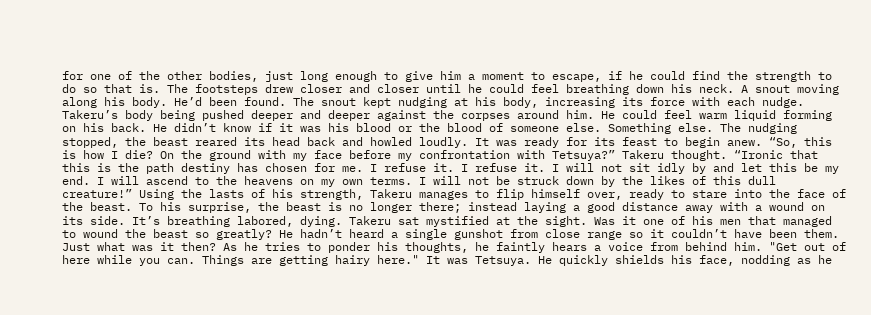for one of the other bodies, just long enough to give him a moment to escape, if he could find the strength to do so that is. The footsteps drew closer and closer until he could feel breathing down his neck. A snout moving along his body. He’d been found. The snout kept nudging at his body, increasing its force with each nudge. Takeru’s body being pushed deeper and deeper against the corpses around him. He could feel warm liquid forming on his back. He didn’t know if it was his blood or the blood of someone else. Something else. The nudging stopped, the beast reared its head back and howled loudly. It was ready for its feast to begin anew. “So, this is how I die? On the ground with my face before my confrontation with Tetsuya?” Takeru thought. “Ironic that this is the path destiny has chosen for me. I refuse it. I refuse it. I will not sit idly by and let this be my end. I will ascend to the heavens on my own terms. I will not be struck down by the likes of this dull creature!” Using the lasts of his strength, Takeru manages to flip himself over, ready to stare into the face of the beast. To his surprise, the beast is no longer there; instead laying a good distance away with a wound on its side. It’s breathing labored, dying. Takeru sat mystified at the sight. Was it one of his men that managed to wound the beast so greatly? He hadn’t heard a single gunshot from close range so it couldn’t have been them. Just what was it then? As he tries to ponder his thoughts, he faintly hears a voice from behind him. "Get out of here while you can. Things are getting hairy here." It was Tetsuya. He quickly shields his face, nodding as he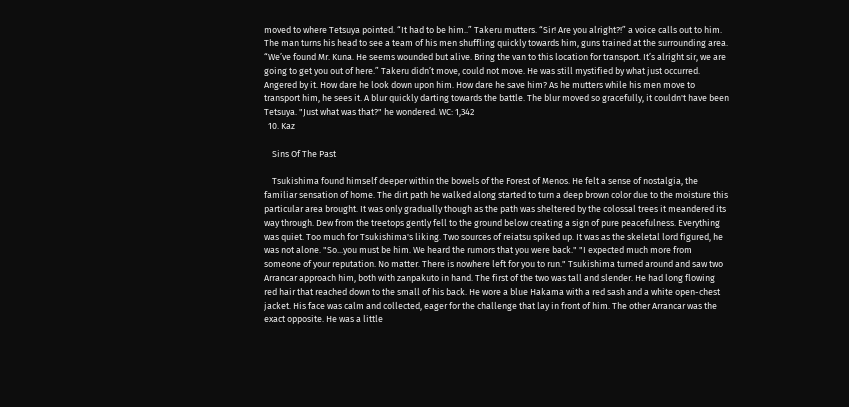moved to where Tetsuya pointed. “It had to be him..” Takeru mutters. “Sir! Are you alright?!” a voice calls out to him. The man turns his head to see a team of his men shuffling quickly towards him, guns trained at the surrounding area. “We’ve found Mr. Kuna. He seems wounded but alive. Bring the van to this location for transport. It’s alright sir, we are going to get you out of here.” Takeru didn’t move, could not move. He was still mystified by what just occurred. Angered by it. How dare he look down upon him. How dare he save him? As he mutters while his men move to transport him, he sees it. A blur quickly darting towards the battle. The blur moved so gracefully, it couldn't have been Tetsuya. "Just what was that?" he wondered. WC: 1,342
  10. Kaz

    Sins Of The Past

    Tsukishima found himself deeper within the bowels of the Forest of Menos. He felt a sense of nostalgia, the familiar sensation of home. The dirt path he walked along started to turn a deep brown color due to the moisture this particular area brought. It was only gradually though as the path was sheltered by the colossal trees it meandered its way through. Dew from the treetops gently fell to the ground below creating a sign of pure peacefulness. Everything was quiet. Too much for Tsukishima's liking. Two sources of reiatsu spiked up. It was as the skeletal lord figured, he was not alone. "So...you must be him. We heard the rumors that you were back." "I expected much more from someone of your reputation. No matter. There is nowhere left for you to run." Tsukishima turned around and saw two Arrancar approach him, both with zanpakuto in hand. The first of the two was tall and slender. He had long flowing red hair that reached down to the small of his back. He wore a blue Hakama with a red sash and a white open-chest jacket. His face was calm and collected, eager for the challenge that lay in front of him. The other Arrancar was the exact opposite. He was a little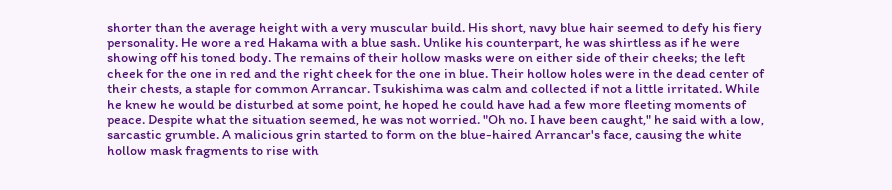shorter than the average height with a very muscular build. His short, navy blue hair seemed to defy his fiery personality. He wore a red Hakama with a blue sash. Unlike his counterpart, he was shirtless as if he were showing off his toned body. The remains of their hollow masks were on either side of their cheeks; the left cheek for the one in red and the right cheek for the one in blue. Their hollow holes were in the dead center of their chests, a staple for common Arrancar. Tsukishima was calm and collected if not a little irritated. While he knew he would be disturbed at some point, he hoped he could have had a few more fleeting moments of peace. Despite what the situation seemed, he was not worried. "Oh no. I have been caught," he said with a low, sarcastic grumble. A malicious grin started to form on the blue-haired Arrancar's face, causing the white hollow mask fragments to rise with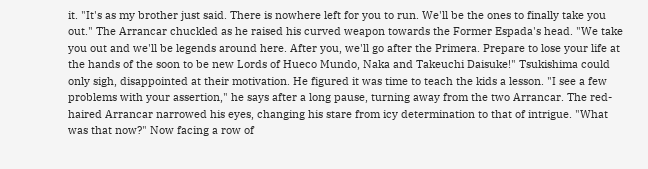it. "It's as my brother just said. There is nowhere left for you to run. We'll be the ones to finally take you out." The Arrancar chuckled as he raised his curved weapon towards the Former Espada's head. "We take you out and we'll be legends around here. After you, we'll go after the Primera. Prepare to lose your life at the hands of the soon to be new Lords of Hueco Mundo, Naka and Takeuchi Daisuke!" Tsukishima could only sigh, disappointed at their motivation. He figured it was time to teach the kids a lesson. "I see a few problems with your assertion," he says after a long pause, turning away from the two Arrancar. The red-haired Arrancar narrowed his eyes, changing his stare from icy determination to that of intrigue. "What was that now?" Now facing a row of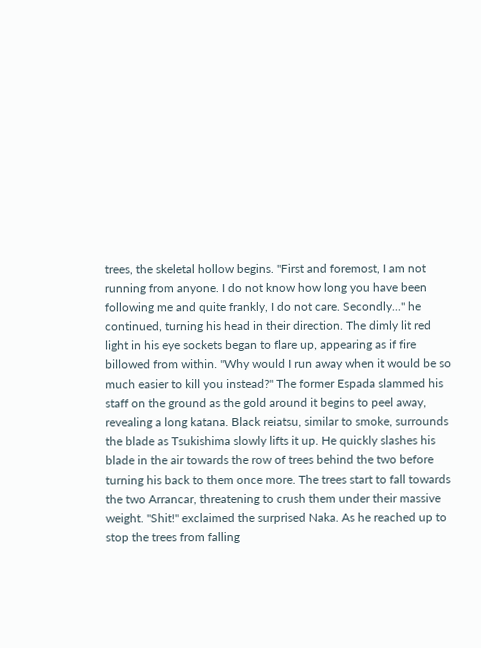trees, the skeletal hollow begins. "First and foremost, I am not running from anyone. I do not know how long you have been following me and quite frankly, I do not care. Secondly..." he continued, turning his head in their direction. The dimly lit red light in his eye sockets began to flare up, appearing as if fire billowed from within. "Why would I run away when it would be so much easier to kill you instead?" The former Espada slammed his staff on the ground as the gold around it begins to peel away, revealing a long katana. Black reiatsu, similar to smoke, surrounds the blade as Tsukishima slowly lifts it up. He quickly slashes his blade in the air towards the row of trees behind the two before turning his back to them once more. The trees start to fall towards the two Arrancar, threatening to crush them under their massive weight. "Shit!" exclaimed the surprised Naka. As he reached up to stop the trees from falling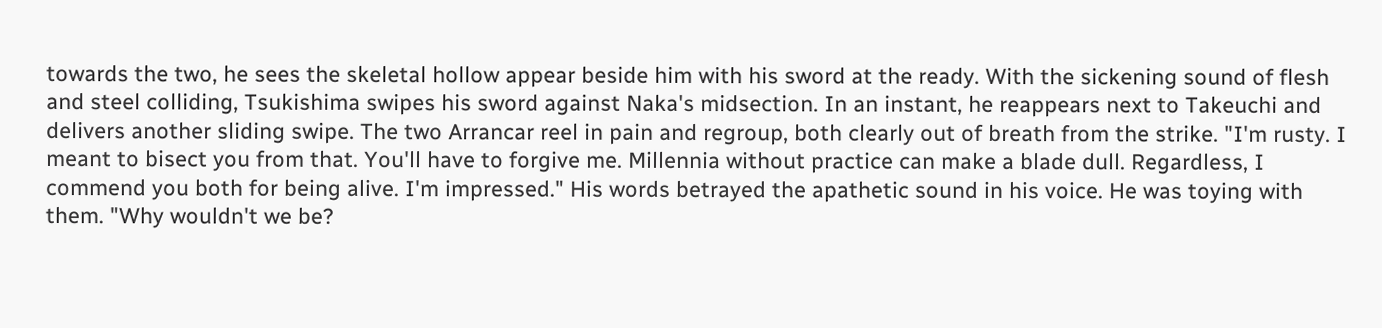towards the two, he sees the skeletal hollow appear beside him with his sword at the ready. With the sickening sound of flesh and steel colliding, Tsukishima swipes his sword against Naka's midsection. In an instant, he reappears next to Takeuchi and delivers another sliding swipe. The two Arrancar reel in pain and regroup, both clearly out of breath from the strike. "I'm rusty. I meant to bisect you from that. You'll have to forgive me. Millennia without practice can make a blade dull. Regardless, I commend you both for being alive. I'm impressed." His words betrayed the apathetic sound in his voice. He was toying with them. "Why wouldn't we be?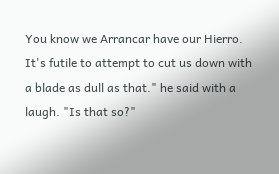You know we Arrancar have our Hierro. It's futile to attempt to cut us down with a blade as dull as that." he said with a laugh. "Is that so?"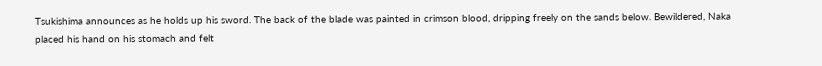Tsukishima announces as he holds up his sword. The back of the blade was painted in crimson blood, dripping freely on the sands below. Bewildered, Naka placed his hand on his stomach and felt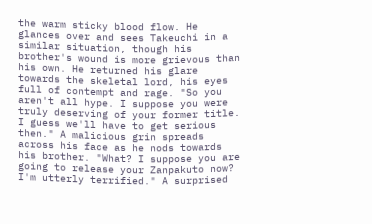the warm sticky blood flow. He glances over and sees Takeuchi in a similar situation, though his brother's wound is more grievous than his own. He returned his glare towards the skeletal lord, his eyes full of contempt and rage. "So you aren't all hype. I suppose you were truly deserving of your former title. I guess we'll have to get serious then." A malicious grin spreads across his face as he nods towards his brother. "What? I suppose you are going to release your Zanpakuto now? I'm utterly terrified." A surprised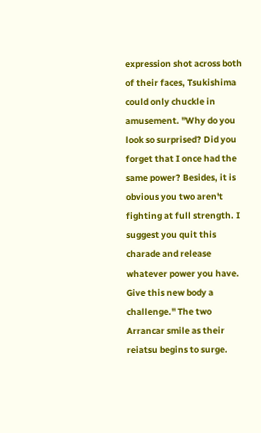expression shot across both of their faces, Tsukishima could only chuckle in amusement. "Why do you look so surprised? Did you forget that I once had the same power? Besides, it is obvious you two aren't fighting at full strength. I suggest you quit this charade and release whatever power you have. Give this new body a challenge." The two Arrancar smile as their reiatsu begins to surge.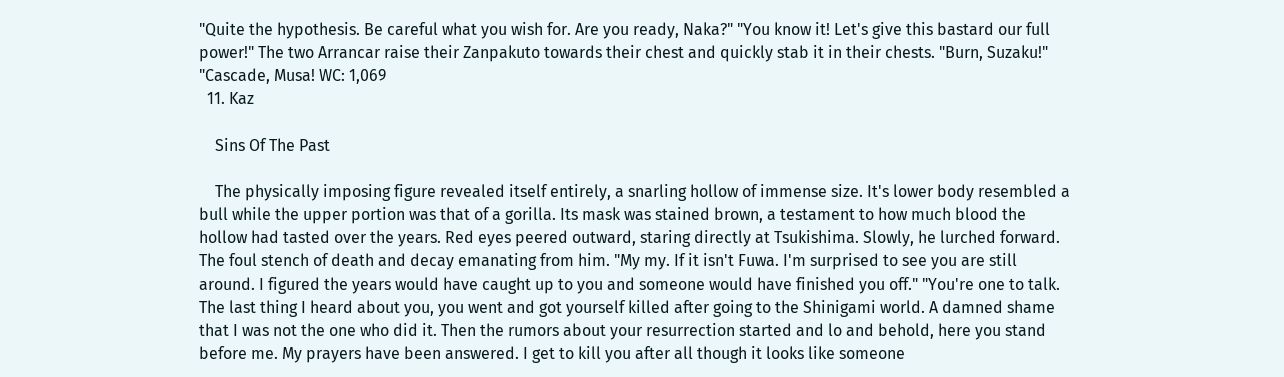"Quite the hypothesis. Be careful what you wish for. Are you ready, Naka?" "You know it! Let's give this bastard our full power!" The two Arrancar raise their Zanpakuto towards their chest and quickly stab it in their chests. "Burn, Suzaku!" "Cascade, Musa! WC: 1,069
  11. Kaz

    Sins Of The Past

    The physically imposing figure revealed itself entirely, a snarling hollow of immense size. It's lower body resembled a bull while the upper portion was that of a gorilla. Its mask was stained brown, a testament to how much blood the hollow had tasted over the years. Red eyes peered outward, staring directly at Tsukishima. Slowly, he lurched forward. The foul stench of death and decay emanating from him. "My my. If it isn't Fuwa. I'm surprised to see you are still around. I figured the years would have caught up to you and someone would have finished you off." "You're one to talk. The last thing I heard about you, you went and got yourself killed after going to the Shinigami world. A damned shame that I was not the one who did it. Then the rumors about your resurrection started and lo and behold, here you stand before me. My prayers have been answered. I get to kill you after all though it looks like someone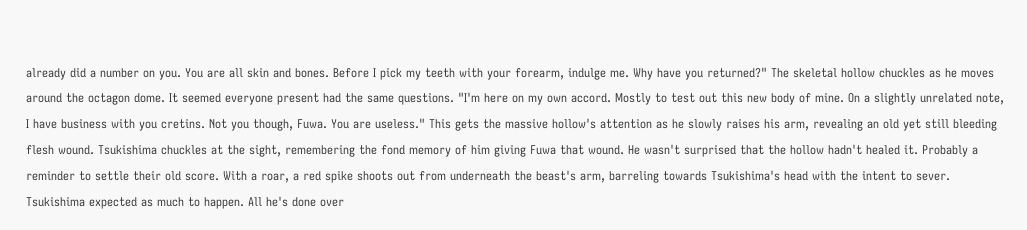already did a number on you. You are all skin and bones. Before I pick my teeth with your forearm, indulge me. Why have you returned?" The skeletal hollow chuckles as he moves around the octagon dome. It seemed everyone present had the same questions. "I'm here on my own accord. Mostly to test out this new body of mine. On a slightly unrelated note, I have business with you cretins. Not you though, Fuwa. You are useless." This gets the massive hollow's attention as he slowly raises his arm, revealing an old yet still bleeding flesh wound. Tsukishima chuckles at the sight, remembering the fond memory of him giving Fuwa that wound. He wasn't surprised that the hollow hadn't healed it. Probably a reminder to settle their old score. With a roar, a red spike shoots out from underneath the beast's arm, barreling towards Tsukishima's head with the intent to sever. Tsukishima expected as much to happen. All he's done over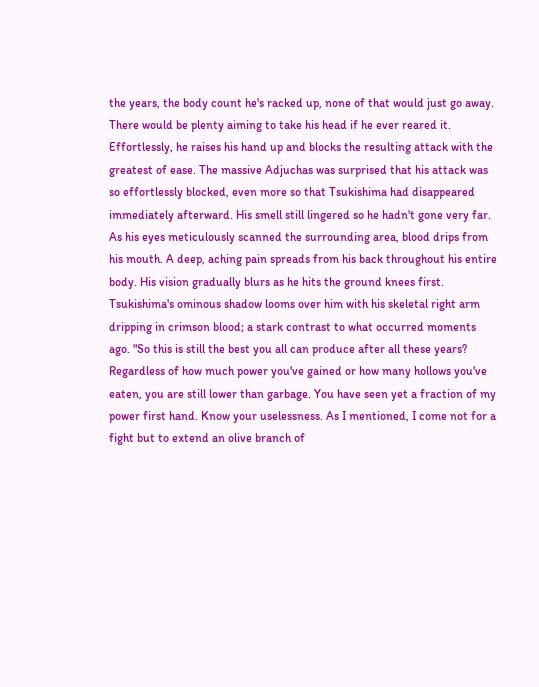the years, the body count he's racked up, none of that would just go away. There would be plenty aiming to take his head if he ever reared it. Effortlessly, he raises his hand up and blocks the resulting attack with the greatest of ease. The massive Adjuchas was surprised that his attack was so effortlessly blocked, even more so that Tsukishima had disappeared immediately afterward. His smell still lingered so he hadn't gone very far. As his eyes meticulously scanned the surrounding area, blood drips from his mouth. A deep, aching pain spreads from his back throughout his entire body. His vision gradually blurs as he hits the ground knees first. Tsukishima's ominous shadow looms over him with his skeletal right arm dripping in crimson blood; a stark contrast to what occurred moments ago. "So this is still the best you all can produce after all these years? Regardless of how much power you've gained or how many hollows you've eaten, you are still lower than garbage. You have seen yet a fraction of my power first hand. Know your uselessness. As I mentioned, I come not for a fight but to extend an olive branch of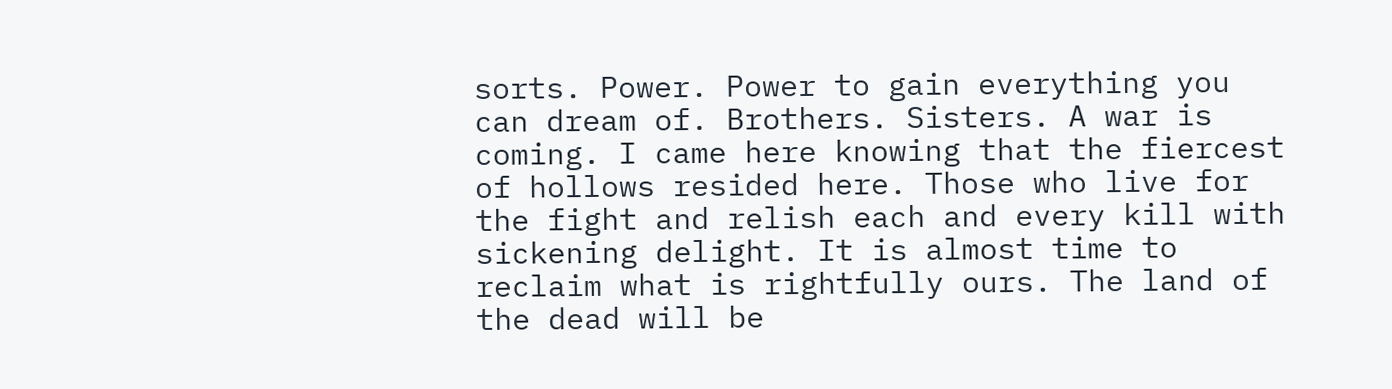sorts. Power. Power to gain everything you can dream of. Brothers. Sisters. A war is coming. I came here knowing that the fiercest of hollows resided here. Those who live for the fight and relish each and every kill with sickening delight. It is almost time to reclaim what is rightfully ours. The land of the dead will be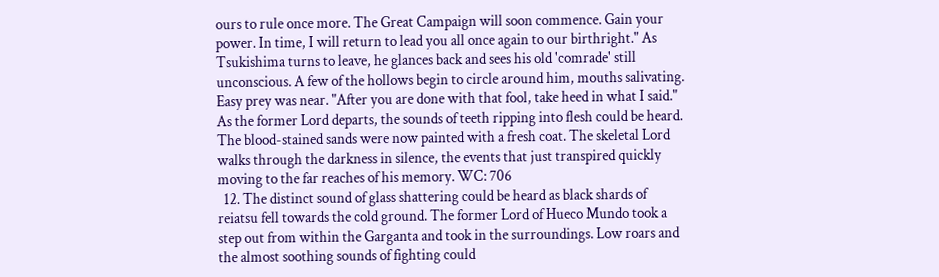ours to rule once more. The Great Campaign will soon commence. Gain your power. In time, I will return to lead you all once again to our birthright." As Tsukishima turns to leave, he glances back and sees his old 'comrade' still unconscious. A few of the hollows begin to circle around him, mouths salivating. Easy prey was near. "After you are done with that fool, take heed in what I said." As the former Lord departs, the sounds of teeth ripping into flesh could be heard. The blood-stained sands were now painted with a fresh coat. The skeletal Lord walks through the darkness in silence, the events that just transpired quickly moving to the far reaches of his memory. WC: 706
  12. The distinct sound of glass shattering could be heard as black shards of reiatsu fell towards the cold ground. The former Lord of Hueco Mundo took a step out from within the Garganta and took in the surroundings. Low roars and the almost soothing sounds of fighting could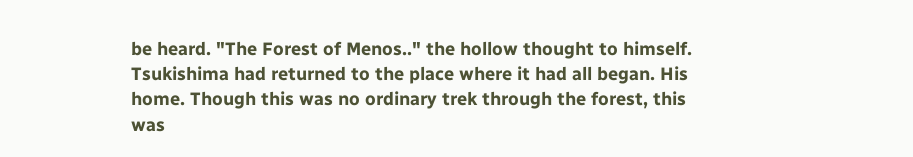be heard. "The Forest of Menos.." the hollow thought to himself. Tsukishima had returned to the place where it had all began. His home. Though this was no ordinary trek through the forest, this was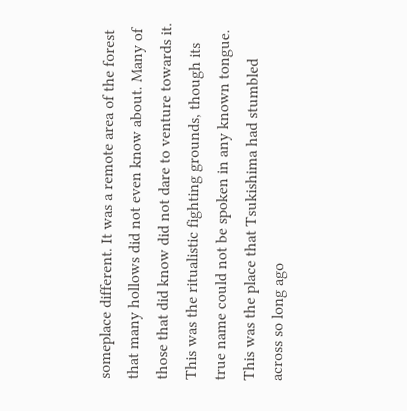someplace different. It was a remote area of the forest that many hollows did not even know about. Many of those that did know did not dare to venture towards it. This was the ritualistic fighting grounds, though its true name could not be spoken in any known tongue. This was the place that Tsukishima had stumbled across so long ago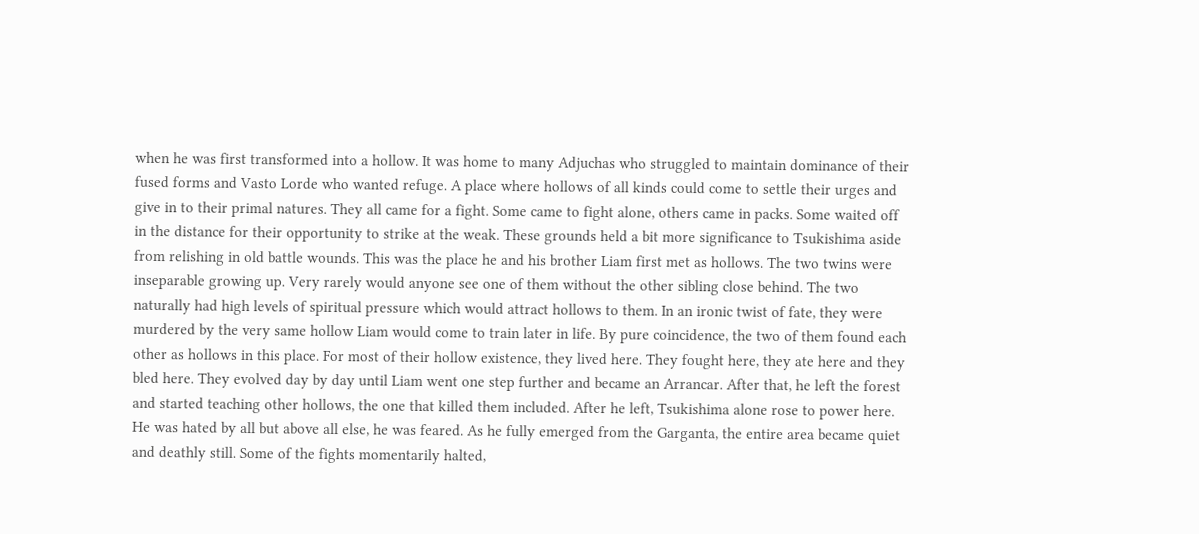when he was first transformed into a hollow. It was home to many Adjuchas who struggled to maintain dominance of their fused forms and Vasto Lorde who wanted refuge. A place where hollows of all kinds could come to settle their urges and give in to their primal natures. They all came for a fight. Some came to fight alone, others came in packs. Some waited off in the distance for their opportunity to strike at the weak. These grounds held a bit more significance to Tsukishima aside from relishing in old battle wounds. This was the place he and his brother Liam first met as hollows. The two twins were inseparable growing up. Very rarely would anyone see one of them without the other sibling close behind. The two naturally had high levels of spiritual pressure which would attract hollows to them. In an ironic twist of fate, they were murdered by the very same hollow Liam would come to train later in life. By pure coincidence, the two of them found each other as hollows in this place. For most of their hollow existence, they lived here. They fought here, they ate here and they bled here. They evolved day by day until Liam went one step further and became an Arrancar. After that, he left the forest and started teaching other hollows, the one that killed them included. After he left, Tsukishima alone rose to power here. He was hated by all but above all else, he was feared. As he fully emerged from the Garganta, the entire area became quiet and deathly still. Some of the fights momentarily halted,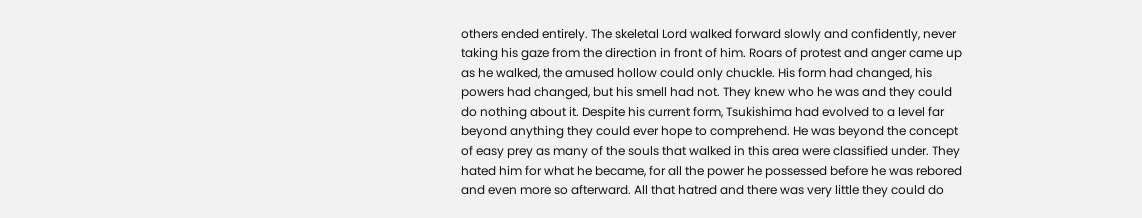others ended entirely. The skeletal Lord walked forward slowly and confidently, never taking his gaze from the direction in front of him. Roars of protest and anger came up as he walked, the amused hollow could only chuckle. His form had changed, his powers had changed, but his smell had not. They knew who he was and they could do nothing about it. Despite his current form, Tsukishima had evolved to a level far beyond anything they could ever hope to comprehend. He was beyond the concept of easy prey as many of the souls that walked in this area were classified under. They hated him for what he became, for all the power he possessed before he was rebored and even more so afterward. All that hatred and there was very little they could do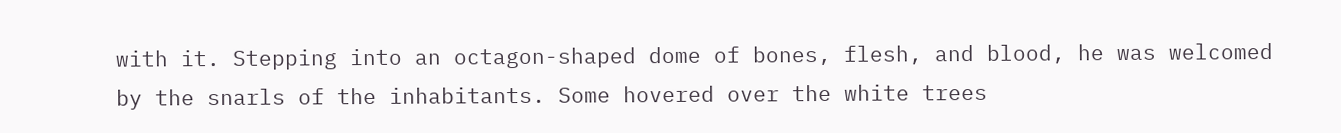with it. Stepping into an octagon-shaped dome of bones, flesh, and blood, he was welcomed by the snarls of the inhabitants. Some hovered over the white trees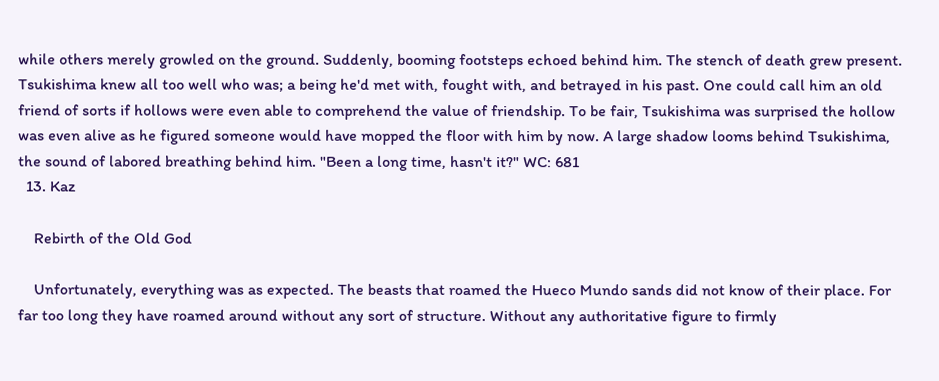while others merely growled on the ground. Suddenly, booming footsteps echoed behind him. The stench of death grew present. Tsukishima knew all too well who was; a being he'd met with, fought with, and betrayed in his past. One could call him an old friend of sorts if hollows were even able to comprehend the value of friendship. To be fair, Tsukishima was surprised the hollow was even alive as he figured someone would have mopped the floor with him by now. A large shadow looms behind Tsukishima, the sound of labored breathing behind him. "Been a long time, hasn't it?" WC: 681
  13. Kaz

    Rebirth of the Old God

    Unfortunately, everything was as expected. The beasts that roamed the Hueco Mundo sands did not know of their place. For far too long they have roamed around without any sort of structure. Without any authoritative figure to firmly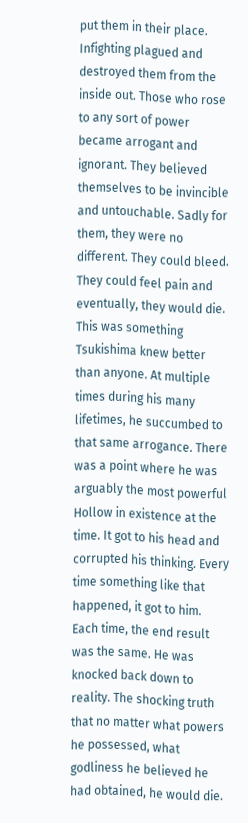put them in their place. Infighting plagued and destroyed them from the inside out. Those who rose to any sort of power became arrogant and ignorant. They believed themselves to be invincible and untouchable. Sadly for them, they were no different. They could bleed. They could feel pain and eventually, they would die. This was something Tsukishima knew better than anyone. At multiple times during his many lifetimes, he succumbed to that same arrogance. There was a point where he was arguably the most powerful Hollow in existence at the time. It got to his head and corrupted his thinking. Every time something like that happened, it got to him. Each time, the end result was the same. He was knocked back down to reality. The shocking truth that no matter what powers he possessed, what godliness he believed he had obtained, he would die.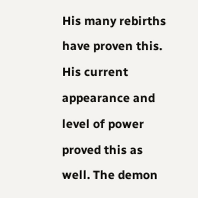His many rebirths have proven this. His current appearance and level of power proved this as well. The demon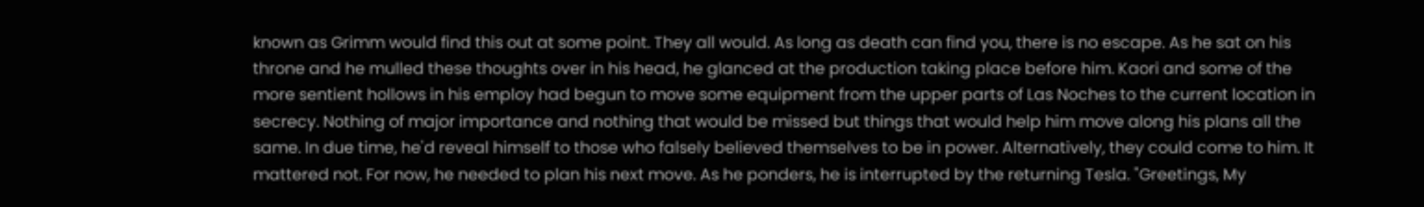known as Grimm would find this out at some point. They all would. As long as death can find you, there is no escape. As he sat on his throne and he mulled these thoughts over in his head, he glanced at the production taking place before him. Kaori and some of the more sentient hollows in his employ had begun to move some equipment from the upper parts of Las Noches to the current location in secrecy. Nothing of major importance and nothing that would be missed but things that would help him move along his plans all the same. In due time, he'd reveal himself to those who falsely believed themselves to be in power. Alternatively, they could come to him. It mattered not. For now, he needed to plan his next move. As he ponders, he is interrupted by the returning Tesla. "Greetings, My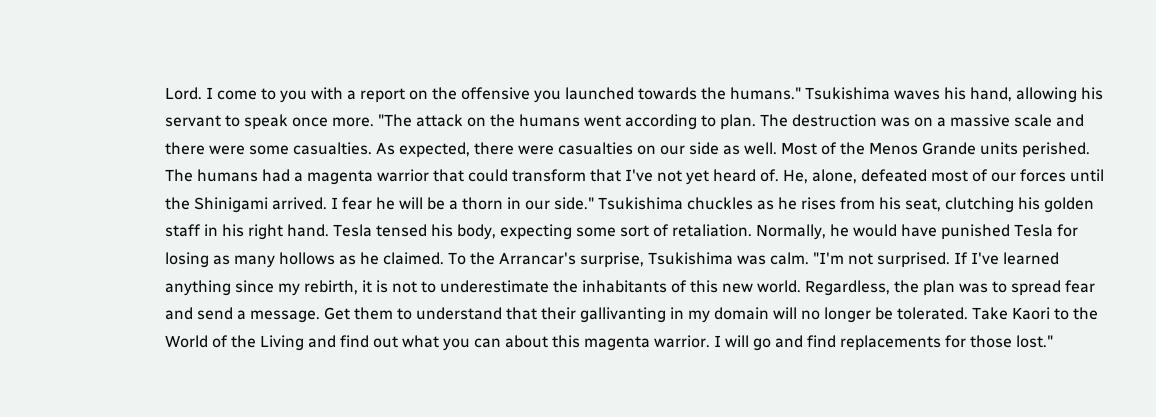Lord. I come to you with a report on the offensive you launched towards the humans." Tsukishima waves his hand, allowing his servant to speak once more. "The attack on the humans went according to plan. The destruction was on a massive scale and there were some casualties. As expected, there were casualties on our side as well. Most of the Menos Grande units perished. The humans had a magenta warrior that could transform that I've not yet heard of. He, alone, defeated most of our forces until the Shinigami arrived. I fear he will be a thorn in our side." Tsukishima chuckles as he rises from his seat, clutching his golden staff in his right hand. Tesla tensed his body, expecting some sort of retaliation. Normally, he would have punished Tesla for losing as many hollows as he claimed. To the Arrancar's surprise, Tsukishima was calm. "I'm not surprised. If I've learned anything since my rebirth, it is not to underestimate the inhabitants of this new world. Regardless, the plan was to spread fear and send a message. Get them to understand that their gallivanting in my domain will no longer be tolerated. Take Kaori to the World of the Living and find out what you can about this magenta warrior. I will go and find replacements for those lost."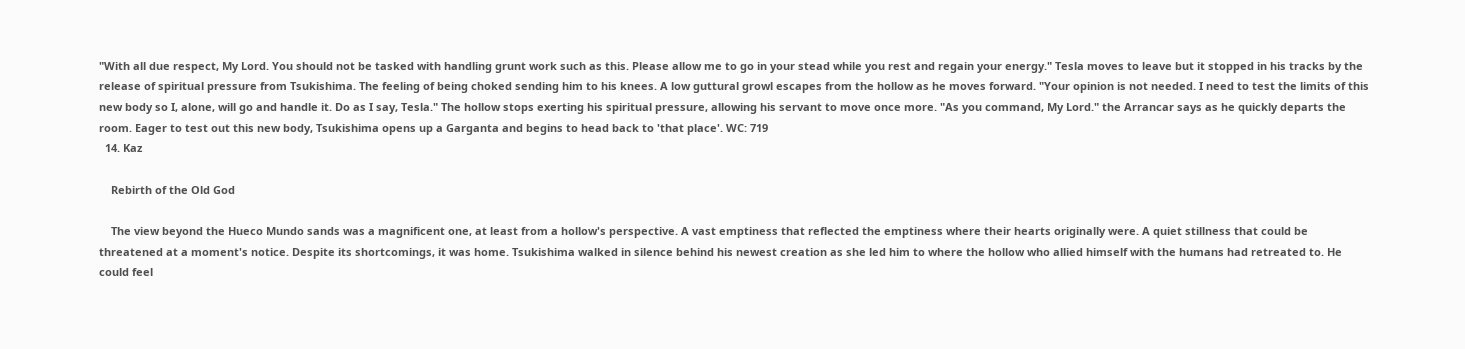"With all due respect, My Lord. You should not be tasked with handling grunt work such as this. Please allow me to go in your stead while you rest and regain your energy." Tesla moves to leave but it stopped in his tracks by the release of spiritual pressure from Tsukishima. The feeling of being choked sending him to his knees. A low guttural growl escapes from the hollow as he moves forward. "Your opinion is not needed. I need to test the limits of this new body so I, alone, will go and handle it. Do as I say, Tesla." The hollow stops exerting his spiritual pressure, allowing his servant to move once more. "As you command, My Lord." the Arrancar says as he quickly departs the room. Eager to test out this new body, Tsukishima opens up a Garganta and begins to head back to 'that place'. WC: 719
  14. Kaz

    Rebirth of the Old God

    The view beyond the Hueco Mundo sands was a magnificent one, at least from a hollow's perspective. A vast emptiness that reflected the emptiness where their hearts originally were. A quiet stillness that could be threatened at a moment's notice. Despite its shortcomings, it was home. Tsukishima walked in silence behind his newest creation as she led him to where the hollow who allied himself with the humans had retreated to. He could feel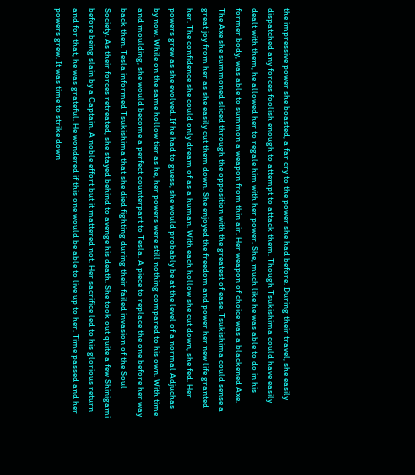the impressive power she boasted, a far cry to the power she had before. During their travel, she easily dispatched any forces foolish enough to attempt to attack them. Though Tsukishima could have easily dealt with them, he allowed her to regale him with her power. She, much like he was able to do in his former body, was able to summon a weapon from thin air. Her weapon of choice was a blackened Axe. The Axe she summoned sliced through the opposition with the greatest of ease. Tsukishima could sense a great joy from her as she easily cut them down. She enjoyed the freedom and power her new life granted her. The confidence she could only dream of as a human. With each hollow she cut down, she fed. Her powers grew as she evolved. If he had to guess, she would probably be at the level of a normal Adjuchas by now. While on the same hollow tier as he, her powers were still nothing compared to his own. With time and moulding, she would become a perfect counterpart to Tesla. A piece to replace the one before her way back then. Tesla informed Tsukishima that she died fighting during their failed invasion of the Soul Society. As their forces retreated, she stayed behind to avenge his death. She took out quite a few Shinigami before being slain by a Captain. A noble effort but it mattered not. Her sacrifice led to his glorious return and for that, he was grateful. He wondered if this one would be able to live up to her. Time passed and her powers grew. It was time to strike down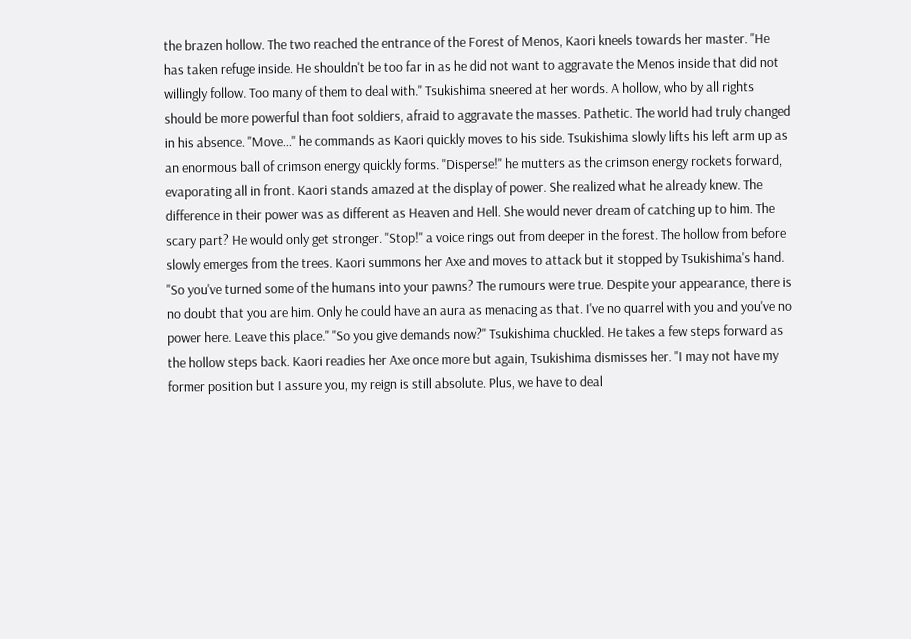the brazen hollow. The two reached the entrance of the Forest of Menos, Kaori kneels towards her master. "He has taken refuge inside. He shouldn't be too far in as he did not want to aggravate the Menos inside that did not willingly follow. Too many of them to deal with." Tsukishima sneered at her words. A hollow, who by all rights should be more powerful than foot soldiers, afraid to aggravate the masses. Pathetic. The world had truly changed in his absence. "Move..." he commands as Kaori quickly moves to his side. Tsukishima slowly lifts his left arm up as an enormous ball of crimson energy quickly forms. "Disperse!" he mutters as the crimson energy rockets forward, evaporating all in front. Kaori stands amazed at the display of power. She realized what he already knew. The difference in their power was as different as Heaven and Hell. She would never dream of catching up to him. The scary part? He would only get stronger. "Stop!" a voice rings out from deeper in the forest. The hollow from before slowly emerges from the trees. Kaori summons her Axe and moves to attack but it stopped by Tsukishima's hand. "So you've turned some of the humans into your pawns? The rumours were true. Despite your appearance, there is no doubt that you are him. Only he could have an aura as menacing as that. I've no quarrel with you and you've no power here. Leave this place." "So you give demands now?" Tsukishima chuckled. He takes a few steps forward as the hollow steps back. Kaori readies her Axe once more but again, Tsukishima dismisses her. "I may not have my former position but I assure you, my reign is still absolute. Plus, we have to deal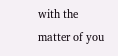with the matter of you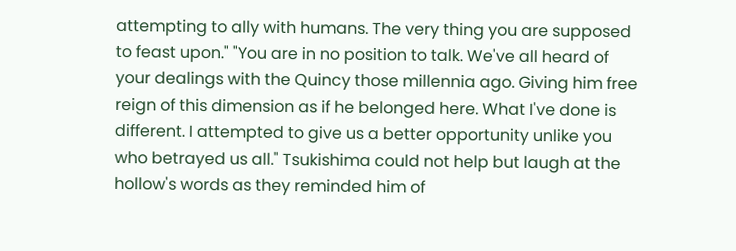attempting to ally with humans. The very thing you are supposed to feast upon." "You are in no position to talk. We've all heard of your dealings with the Quincy those millennia ago. Giving him free reign of this dimension as if he belonged here. What I've done is different. I attempted to give us a better opportunity unlike you who betrayed us all." Tsukishima could not help but laugh at the hollow's words as they reminded him of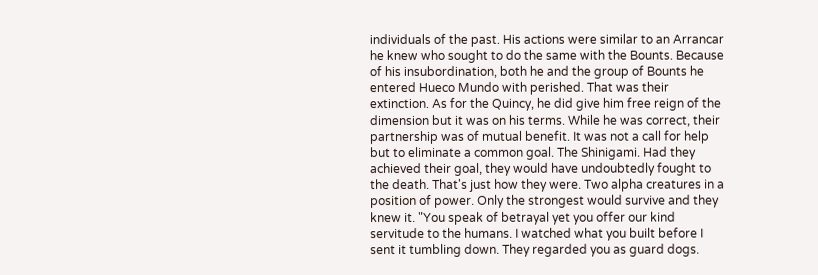individuals of the past. His actions were similar to an Arrancar he knew who sought to do the same with the Bounts. Because of his insubordination, both he and the group of Bounts he entered Hueco Mundo with perished. That was their extinction. As for the Quincy, he did give him free reign of the dimension but it was on his terms. While he was correct, their partnership was of mutual benefit. It was not a call for help but to eliminate a common goal. The Shinigami. Had they achieved their goal, they would have undoubtedly fought to the death. That's just how they were. Two alpha creatures in a position of power. Only the strongest would survive and they knew it. "You speak of betrayal yet you offer our kind servitude to the humans. I watched what you built before I sent it tumbling down. They regarded you as guard dogs.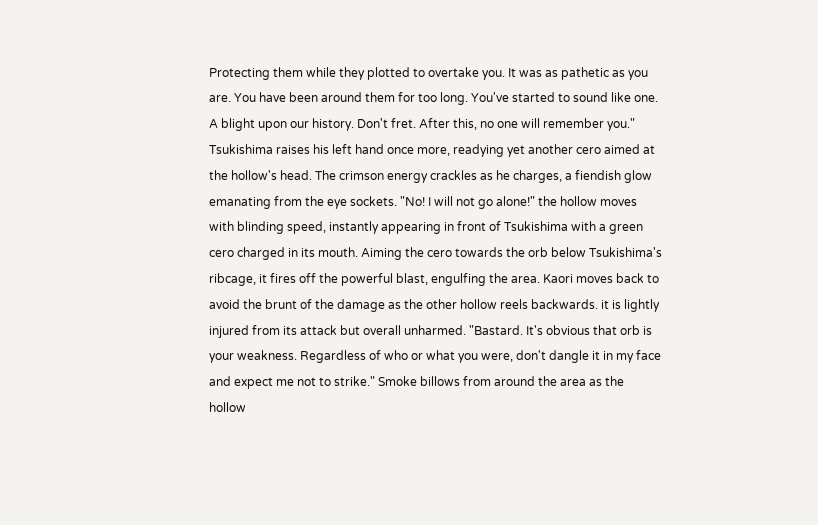Protecting them while they plotted to overtake you. It was as pathetic as you are. You have been around them for too long. You've started to sound like one. A blight upon our history. Don't fret. After this, no one will remember you." Tsukishima raises his left hand once more, readying yet another cero aimed at the hollow's head. The crimson energy crackles as he charges, a fiendish glow emanating from the eye sockets. "No! I will not go alone!" the hollow moves with blinding speed, instantly appearing in front of Tsukishima with a green cero charged in its mouth. Aiming the cero towards the orb below Tsukishima's ribcage, it fires off the powerful blast, engulfing the area. Kaori moves back to avoid the brunt of the damage as the other hollow reels backwards. it is lightly injured from its attack but overall unharmed. "Bastard. It's obvious that orb is your weakness. Regardless of who or what you were, don't dangle it in my face and expect me not to strike." Smoke billows from around the area as the hollow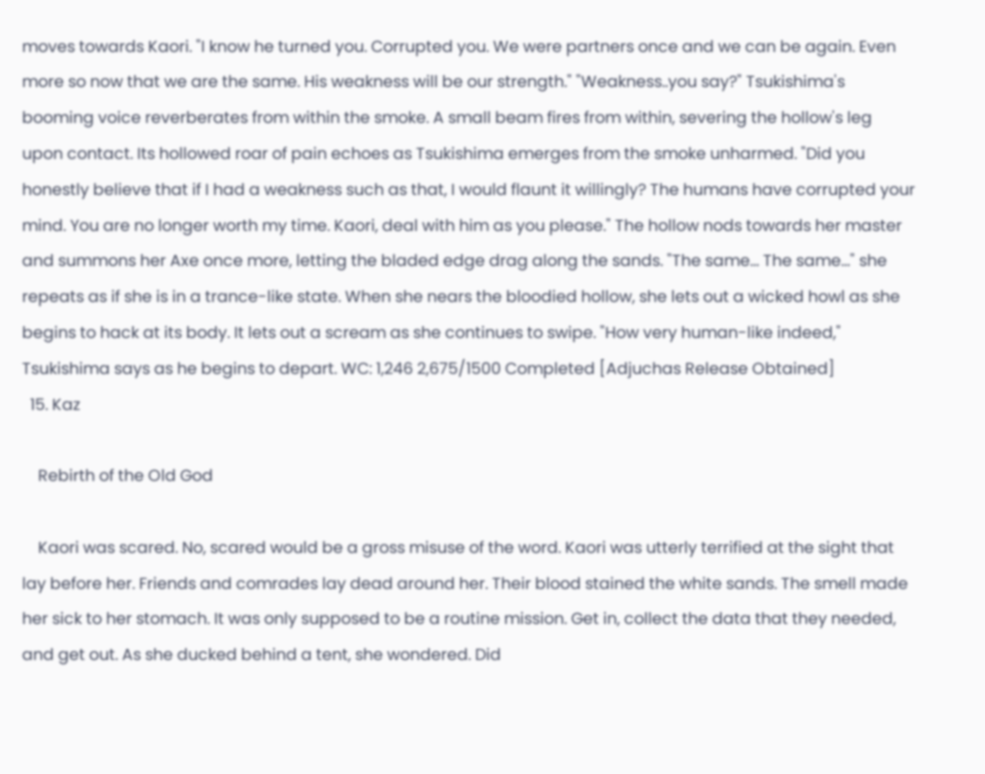moves towards Kaori. "I know he turned you. Corrupted you. We were partners once and we can be again. Even more so now that we are the same. His weakness will be our strength." "Weakness..you say?" Tsukishima's booming voice reverberates from within the smoke. A small beam fires from within, severing the hollow's leg upon contact. Its hollowed roar of pain echoes as Tsukishima emerges from the smoke unharmed. "Did you honestly believe that if I had a weakness such as that, I would flaunt it willingly? The humans have corrupted your mind. You are no longer worth my time. Kaori, deal with him as you please." The hollow nods towards her master and summons her Axe once more, letting the bladed edge drag along the sands. "The same... The same..." she repeats as if she is in a trance-like state. When she nears the bloodied hollow, she lets out a wicked howl as she begins to hack at its body. It lets out a scream as she continues to swipe. "How very human-like indeed," Tsukishima says as he begins to depart. WC: 1,246 2,675/1500 Completed [Adjuchas Release Obtained]
  15. Kaz

    Rebirth of the Old God

    Kaori was scared. No, scared would be a gross misuse of the word. Kaori was utterly terrified at the sight that lay before her. Friends and comrades lay dead around her. Their blood stained the white sands. The smell made her sick to her stomach. It was only supposed to be a routine mission. Get in, collect the data that they needed, and get out. As she ducked behind a tent, she wondered. Did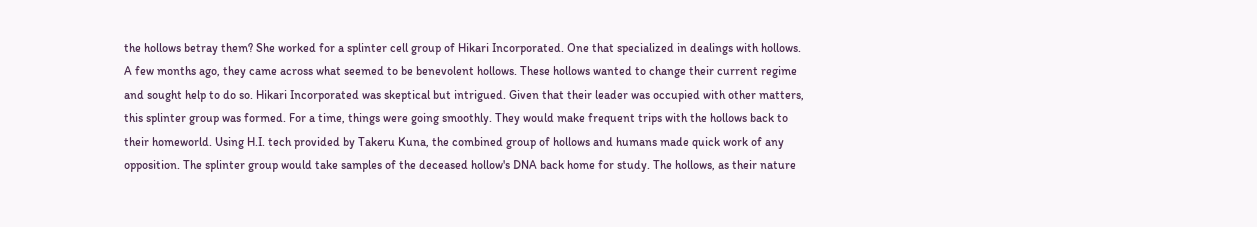the hollows betray them? She worked for a splinter cell group of Hikari Incorporated. One that specialized in dealings with hollows. A few months ago, they came across what seemed to be benevolent hollows. These hollows wanted to change their current regime and sought help to do so. Hikari Incorporated was skeptical but intrigued. Given that their leader was occupied with other matters, this splinter group was formed. For a time, things were going smoothly. They would make frequent trips with the hollows back to their homeworld. Using H.I. tech provided by Takeru Kuna, the combined group of hollows and humans made quick work of any opposition. The splinter group would take samples of the deceased hollow's DNA back home for study. The hollows, as their nature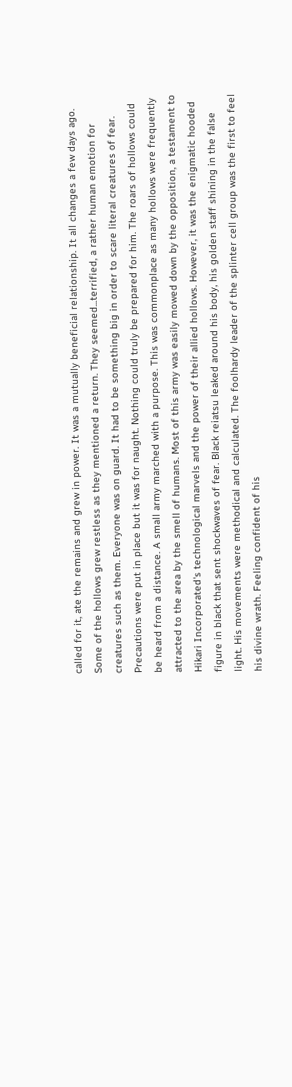called for it, ate the remains and grew in power. It was a mutually beneficial relationship. It all changes a few days ago. Some of the hollows grew restless as they mentioned a return. They seemed...terrified, a rather human emotion for creatures such as them. Everyone was on guard. It had to be something big in order to scare literal creatures of fear. Precautions were put in place but it was for naught. Nothing could truly be prepared for him. The roars of hollows could be heard from a distance. A small army marched with a purpose. This was commonplace as many hollows were frequently attracted to the area by the smell of humans. Most of this army was easily mowed down by the opposition, a testament to Hikari Incorporated's technological marvels and the power of their allied hollows. However, it was the enigmatic hooded figure in black that sent shockwaves of fear. Black reiatsu leaked around his body, his golden staff shining in the false light. His movements were methodical and calculated. The foolhardy leader of the splinter cell group was the first to feel his divine wrath. Feeling confident of his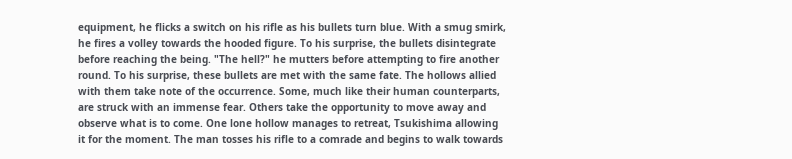equipment, he flicks a switch on his rifle as his bullets turn blue. With a smug smirk, he fires a volley towards the hooded figure. To his surprise, the bullets disintegrate before reaching the being. "The hell?" he mutters before attempting to fire another round. To his surprise, these bullets are met with the same fate. The hollows allied with them take note of the occurrence. Some, much like their human counterparts, are struck with an immense fear. Others take the opportunity to move away and observe what is to come. One lone hollow manages to retreat, Tsukishima allowing it for the moment. The man tosses his rifle to a comrade and begins to walk towards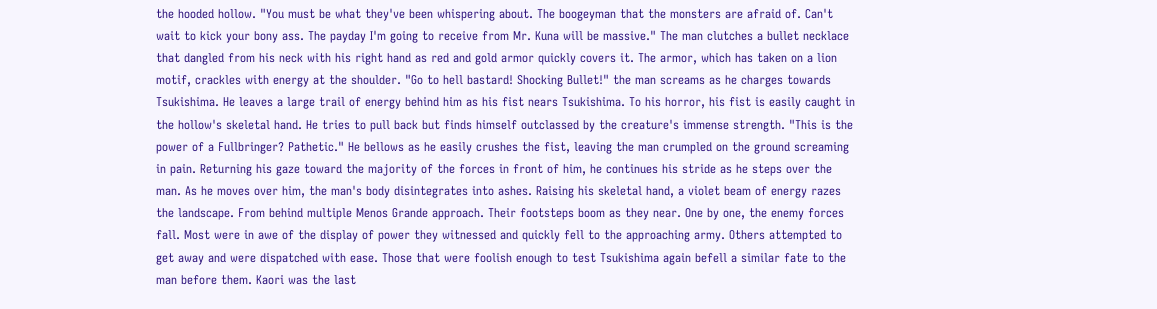the hooded hollow. "You must be what they've been whispering about. The boogeyman that the monsters are afraid of. Can't wait to kick your bony ass. The payday I'm going to receive from Mr. Kuna will be massive." The man clutches a bullet necklace that dangled from his neck with his right hand as red and gold armor quickly covers it. The armor, which has taken on a lion motif, crackles with energy at the shoulder. "Go to hell bastard! Shocking Bullet!" the man screams as he charges towards Tsukishima. He leaves a large trail of energy behind him as his fist nears Tsukishima. To his horror, his fist is easily caught in the hollow's skeletal hand. He tries to pull back but finds himself outclassed by the creature's immense strength. "This is the power of a Fullbringer? Pathetic." He bellows as he easily crushes the fist, leaving the man crumpled on the ground screaming in pain. Returning his gaze toward the majority of the forces in front of him, he continues his stride as he steps over the man. As he moves over him, the man's body disintegrates into ashes. Raising his skeletal hand, a violet beam of energy razes the landscape. From behind multiple Menos Grande approach. Their footsteps boom as they near. One by one, the enemy forces fall. Most were in awe of the display of power they witnessed and quickly fell to the approaching army. Others attempted to get away and were dispatched with ease. Those that were foolish enough to test Tsukishima again befell a similar fate to the man before them. Kaori was the last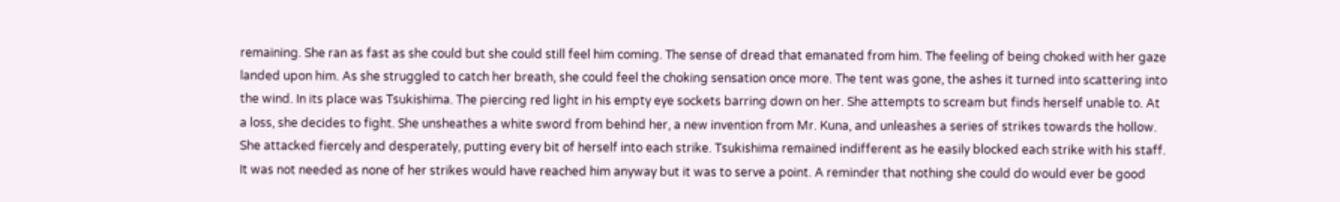remaining. She ran as fast as she could but she could still feel him coming. The sense of dread that emanated from him. The feeling of being choked with her gaze landed upon him. As she struggled to catch her breath, she could feel the choking sensation once more. The tent was gone, the ashes it turned into scattering into the wind. In its place was Tsukishima. The piercing red light in his empty eye sockets barring down on her. She attempts to scream but finds herself unable to. At a loss, she decides to fight. She unsheathes a white sword from behind her, a new invention from Mr. Kuna, and unleashes a series of strikes towards the hollow. She attacked fiercely and desperately, putting every bit of herself into each strike. Tsukishima remained indifferent as he easily blocked each strike with his staff. It was not needed as none of her strikes would have reached him anyway but it was to serve a point. A reminder that nothing she could do would ever be good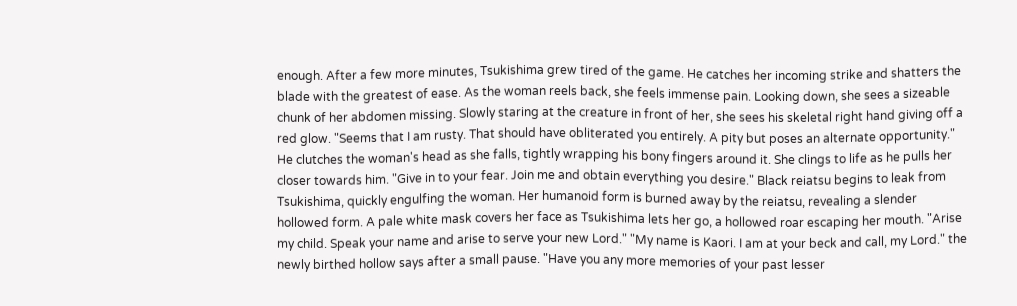enough. After a few more minutes, Tsukishima grew tired of the game. He catches her incoming strike and shatters the blade with the greatest of ease. As the woman reels back, she feels immense pain. Looking down, she sees a sizeable chunk of her abdomen missing. Slowly staring at the creature in front of her, she sees his skeletal right hand giving off a red glow. "Seems that I am rusty. That should have obliterated you entirely. A pity but poses an alternate opportunity." He clutches the woman's head as she falls, tightly wrapping his bony fingers around it. She clings to life as he pulls her closer towards him. "Give in to your fear. Join me and obtain everything you desire." Black reiatsu begins to leak from Tsukishima, quickly engulfing the woman. Her humanoid form is burned away by the reiatsu, revealing a slender hollowed form. A pale white mask covers her face as Tsukishima lets her go, a hollowed roar escaping her mouth. "Arise my child. Speak your name and arise to serve your new Lord." "My name is Kaori. I am at your beck and call, my Lord." the newly birthed hollow says after a small pause. "Have you any more memories of your past lesser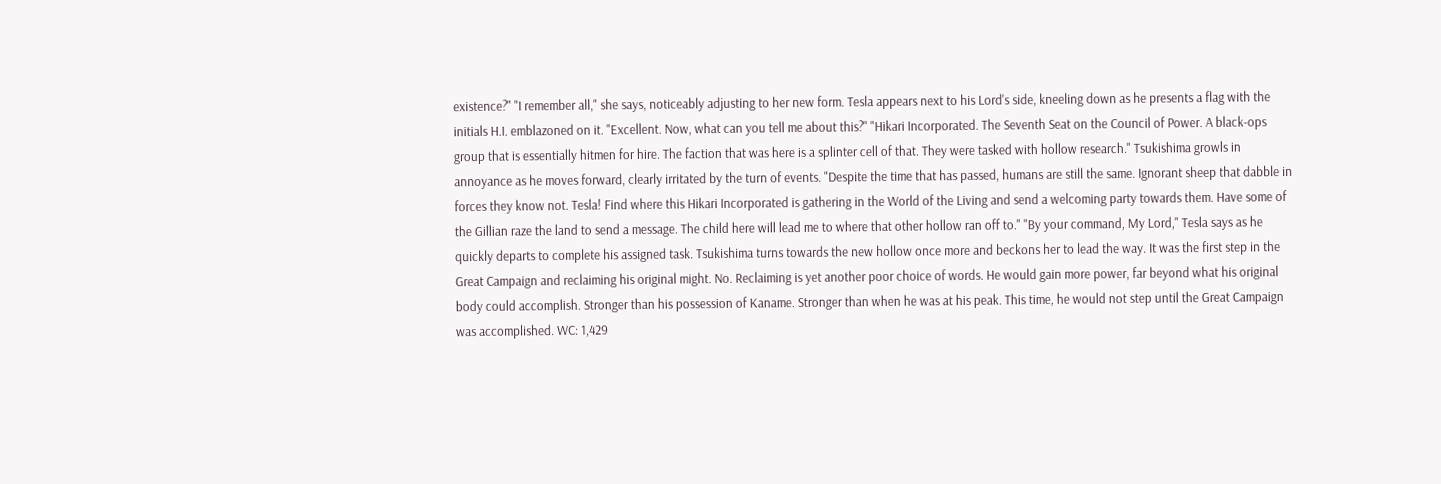existence?" "I remember all," she says, noticeably adjusting to her new form. Tesla appears next to his Lord's side, kneeling down as he presents a flag with the initials H.I. emblazoned on it. "Excellent. Now, what can you tell me about this?" "Hikari Incorporated. The Seventh Seat on the Council of Power. A black-ops group that is essentially hitmen for hire. The faction that was here is a splinter cell of that. They were tasked with hollow research." Tsukishima growls in annoyance as he moves forward, clearly irritated by the turn of events. "Despite the time that has passed, humans are still the same. Ignorant sheep that dabble in forces they know not. Tesla! Find where this Hikari Incorporated is gathering in the World of the Living and send a welcoming party towards them. Have some of the Gillian raze the land to send a message. The child here will lead me to where that other hollow ran off to." "By your command, My Lord," Tesla says as he quickly departs to complete his assigned task. Tsukishima turns towards the new hollow once more and beckons her to lead the way. It was the first step in the Great Campaign and reclaiming his original might. No. Reclaiming is yet another poor choice of words. He would gain more power, far beyond what his original body could accomplish. Stronger than his possession of Kaname. Stronger than when he was at his peak. This time, he would not step until the Great Campaign was accomplished. WC: 1,429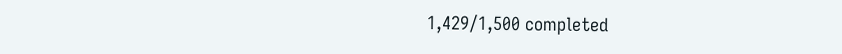1,429/1,500 completed